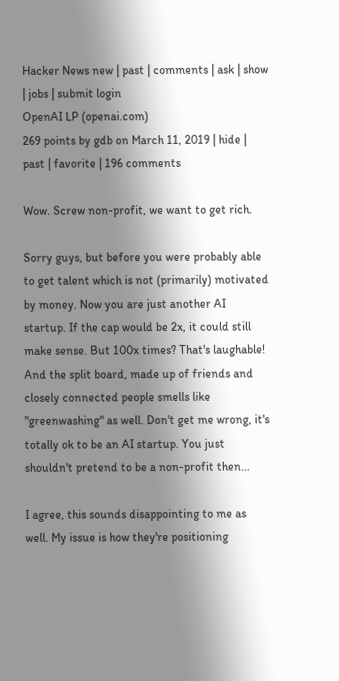Hacker News new | past | comments | ask | show | jobs | submit login
OpenAI LP (openai.com)
269 points by gdb on March 11, 2019 | hide | past | favorite | 196 comments

Wow. Screw non-profit, we want to get rich.

Sorry guys, but before you were probably able to get talent which is not (primarily) motivated by money. Now you are just another AI startup. If the cap would be 2x, it could still make sense. But 100x times? That's laughable! And the split board, made up of friends and closely connected people smells like "greenwashing" as well. Don't get me wrong, it's totally ok to be an AI startup. You just shouldn't pretend to be a non-profit then...

I agree, this sounds disappointing to me as well. My issue is how they're positioning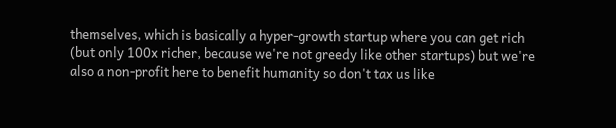themselves, which is basically a hyper-growth startup where you can get rich (but only 100x richer, because we're not greedy like other startups) but we're also a non-profit here to benefit humanity so don't tax us like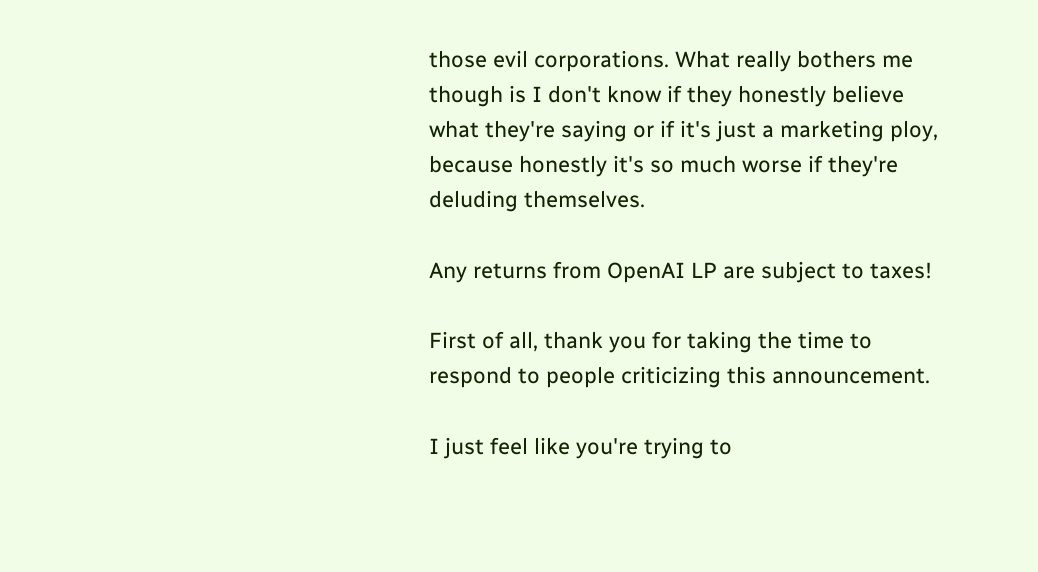those evil corporations. What really bothers me though is I don't know if they honestly believe what they're saying or if it's just a marketing ploy, because honestly it's so much worse if they're deluding themselves.

Any returns from OpenAI LP are subject to taxes!

First of all, thank you for taking the time to respond to people criticizing this announcement.

I just feel like you're trying to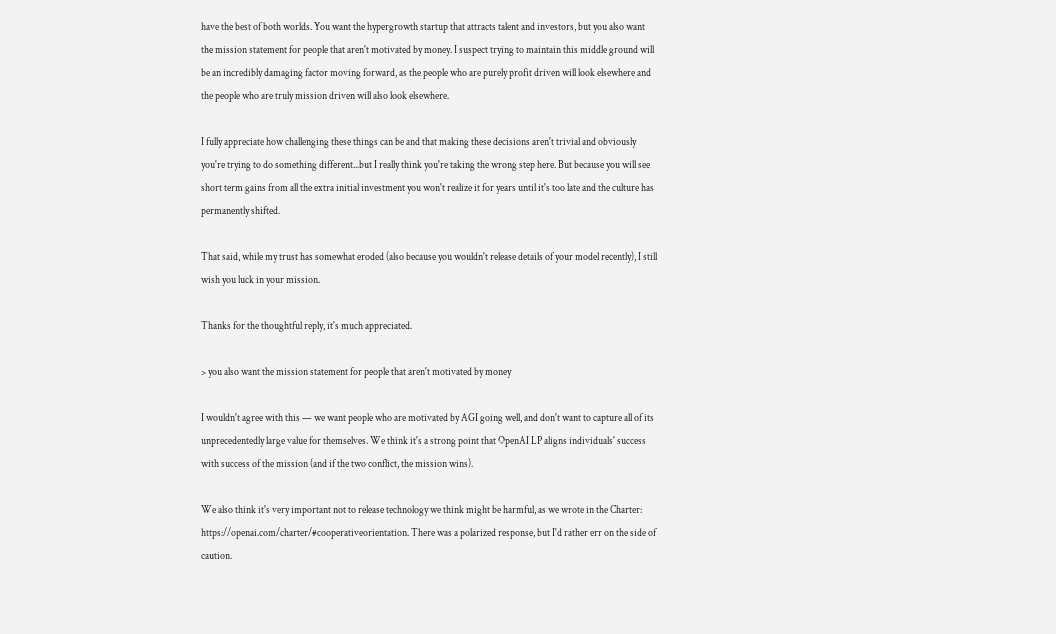have the best of both worlds. You want the hypergrowth startup that attracts talent and investors, but you also want the mission statement for people that aren't motivated by money. I suspect trying to maintain this middle ground will be an incredibly damaging factor moving forward, as the people who are purely profit driven will look elsewhere and the people who are truly mission driven will also look elsewhere.

I fully appreciate how challenging these things can be and that making these decisions aren't trivial and obviously you're trying to do something different...but I really think you're taking the wrong step here. But because you will see short term gains from all the extra initial investment you won't realize it for years until it's too late and the culture has permanently shifted.

That said, while my trust has somewhat eroded (also because you wouldn't release details of your model recently), I still wish you luck in your mission.

Thanks for the thoughtful reply, it's much appreciated.

> you also want the mission statement for people that aren't motivated by money

I wouldn't agree with this — we want people who are motivated by AGI going well, and don't want to capture all of its unprecedentedly large value for themselves. We think it's a strong point that OpenAI LP aligns individuals' success with success of the mission (and if the two conflict, the mission wins).

We also think it's very important not to release technology we think might be harmful, as we wrote in the Charter: https://openai.com/charter/#cooperativeorientation. There was a polarized response, but I'd rather err on the side of caution.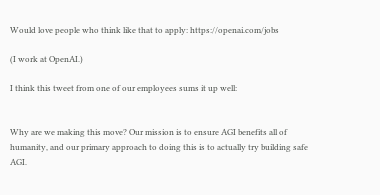Would love people who think like that to apply: https://openai.com/jobs

(I work at OpenAI.)

I think this tweet from one of our employees sums it up well:


Why are we making this move? Our mission is to ensure AGI benefits all of humanity, and our primary approach to doing this is to actually try building safe AGI.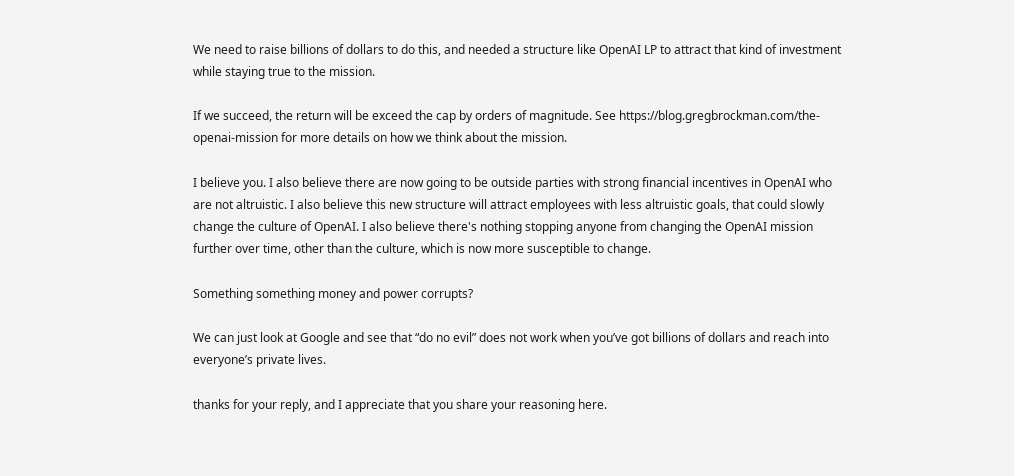We need to raise billions of dollars to do this, and needed a structure like OpenAI LP to attract that kind of investment while staying true to the mission.

If we succeed, the return will be exceed the cap by orders of magnitude. See https://blog.gregbrockman.com/the-openai-mission for more details on how we think about the mission.

I believe you. I also believe there are now going to be outside parties with strong financial incentives in OpenAI who are not altruistic. I also believe this new structure will attract employees with less altruistic goals, that could slowly change the culture of OpenAI. I also believe there's nothing stopping anyone from changing the OpenAI mission further over time, other than the culture, which is now more susceptible to change.

Something something money and power corrupts?

We can just look at Google and see that “do no evil” does not work when you’ve got billions of dollars and reach into everyone’s private lives.

thanks for your reply, and I appreciate that you share your reasoning here.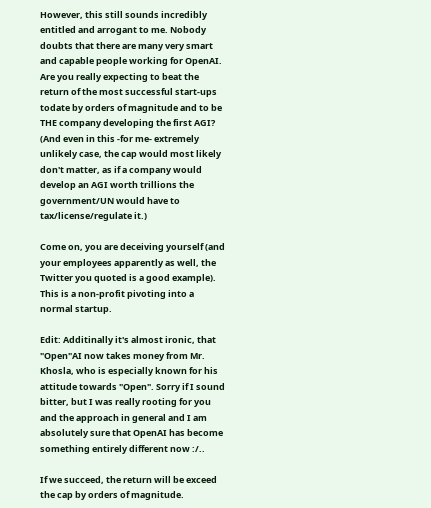However, this still sounds incredibly entitled and arrogant to me. Nobody doubts that there are many very smart and capable people working for OpenAI. Are you really expecting to beat the return of the most successful start-ups todate by orders of magnitude and to be THE company developing the first AGI? (And even in this -for me- extremely unlikely case, the cap would most likely don't matter, as if a company would develop an AGI worth trillions the government/UN would have to tax/license/regulate it.)

Come on, you are deceiving yourself (and your employees apparently as well, the Twitter you quoted is a good example). This is a non-profit pivoting into a normal startup.

Edit: Additinally it's almost ironic, that "Open"AI now takes money from Mr. Khosla, who is especially known for his attitude towards "Open". Sorry if I sound bitter, but I was really rooting for you and the approach in general and I am absolutely sure that OpenAI has become something entirely different now :/..

If we succeed, the return will be exceed the cap by orders of magnitude.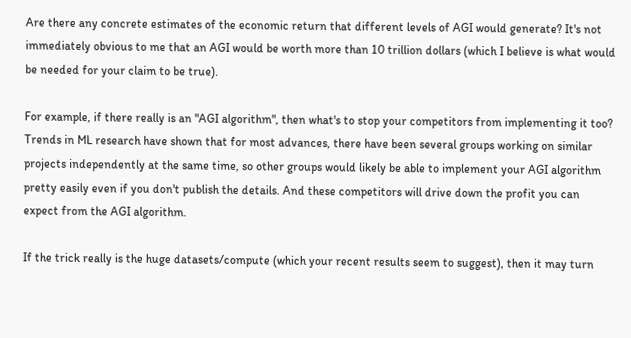Are there any concrete estimates of the economic return that different levels of AGI would generate? It's not immediately obvious to me that an AGI would be worth more than 10 trillion dollars (which I believe is what would be needed for your claim to be true).

For example, if there really is an "AGI algorithm", then what's to stop your competitors from implementing it too? Trends in ML research have shown that for most advances, there have been several groups working on similar projects independently at the same time, so other groups would likely be able to implement your AGI algorithm pretty easily even if you don't publish the details. And these competitors will drive down the profit you can expect from the AGI algorithm.

If the trick really is the huge datasets/compute (which your recent results seem to suggest), then it may turn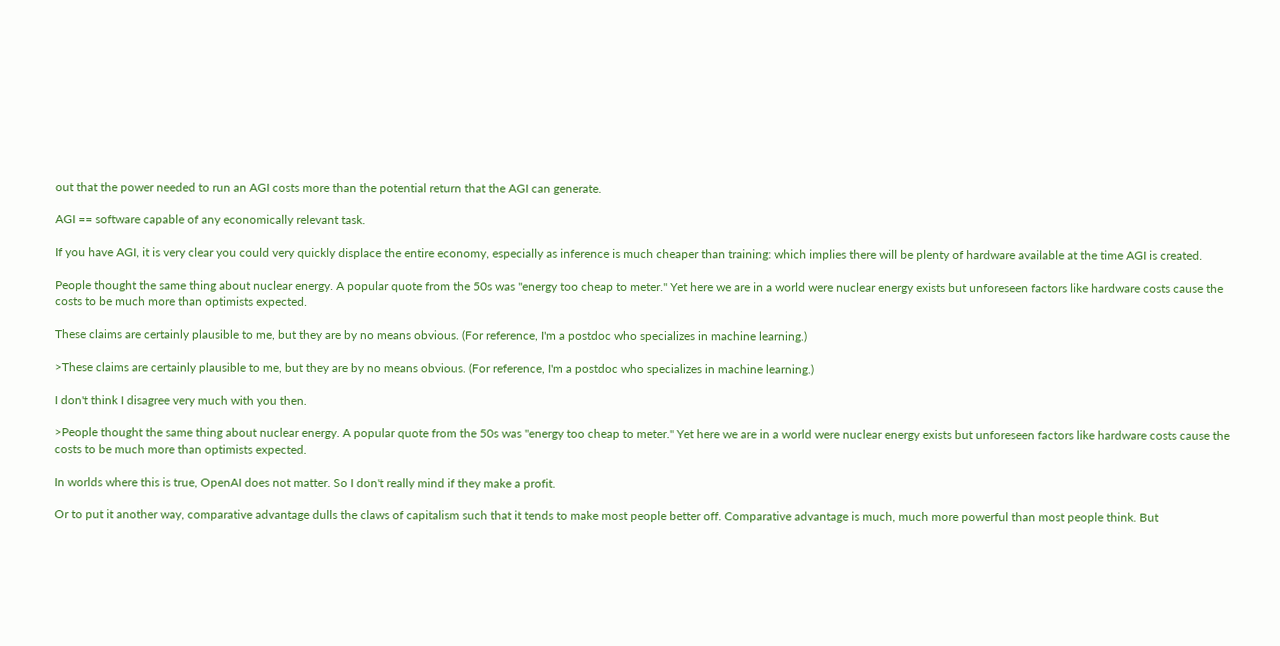out that the power needed to run an AGI costs more than the potential return that the AGI can generate.

AGI == software capable of any economically relevant task.

If you have AGI, it is very clear you could very quickly displace the entire economy, especially as inference is much cheaper than training: which implies there will be plenty of hardware available at the time AGI is created.

People thought the same thing about nuclear energy. A popular quote from the 50s was "energy too cheap to meter." Yet here we are in a world were nuclear energy exists but unforeseen factors like hardware costs cause the costs to be much more than optimists expected.

These claims are certainly plausible to me, but they are by no means obvious. (For reference, I'm a postdoc who specializes in machine learning.)

>These claims are certainly plausible to me, but they are by no means obvious. (For reference, I'm a postdoc who specializes in machine learning.)

I don't think I disagree very much with you then.

>People thought the same thing about nuclear energy. A popular quote from the 50s was "energy too cheap to meter." Yet here we are in a world were nuclear energy exists but unforeseen factors like hardware costs cause the costs to be much more than optimists expected.

In worlds where this is true, OpenAI does not matter. So I don't really mind if they make a profit.

Or to put it another way, comparative advantage dulls the claws of capitalism such that it tends to make most people better off. Comparative advantage is much, much more powerful than most people think. But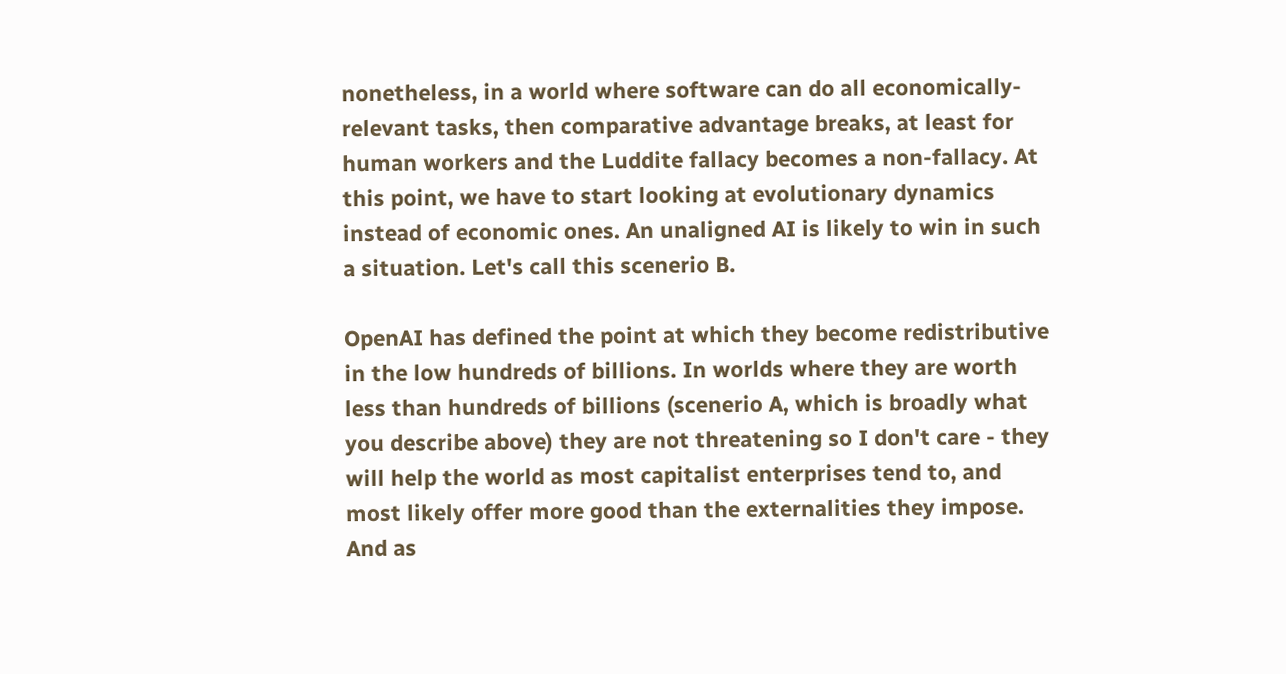nonetheless, in a world where software can do all economically-relevant tasks, then comparative advantage breaks, at least for human workers and the Luddite fallacy becomes a non-fallacy. At this point, we have to start looking at evolutionary dynamics instead of economic ones. An unaligned AI is likely to win in such a situation. Let's call this scenerio B.

OpenAI has defined the point at which they become redistributive in the low hundreds of billions. In worlds where they are worth less than hundreds of billions (scenerio A, which is broadly what you describe above) they are not threatening so I don't care - they will help the world as most capitalist enterprises tend to, and most likely offer more good than the externalities they impose. And as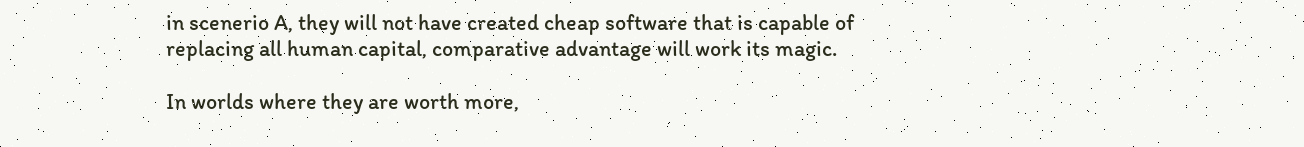in scenerio A, they will not have created cheap software that is capable of replacing all human capital, comparative advantage will work its magic.

In worlds where they are worth more,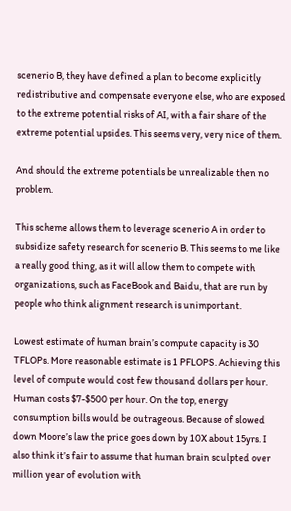scenerio B, they have defined a plan to become explicitly redistributive and compensate everyone else, who are exposed to the extreme potential risks of AI, with a fair share of the extreme potential upsides. This seems very, very nice of them.

And should the extreme potentials be unrealizable then no problem.

This scheme allows them to leverage scenerio A in order to subsidize safety research for scenerio B. This seems to me like a really good thing, as it will allow them to compete with organizations, such as FaceBook and Baidu, that are run by people who think alignment research is unimportant.

Lowest estimate of human brain’s compute capacity is 30 TFLOPs. More reasonable estimate is 1 PFLOPS. Achieving this level of compute would cost few thousand dollars per hour. Human costs $7-$500 per hour. On the top, energy consumption bills would be outrageous. Because of slowed down Moore’s law the price goes down by 10X about 15yrs. I also think it’s fair to assume that human brain sculpted over million year of evolution with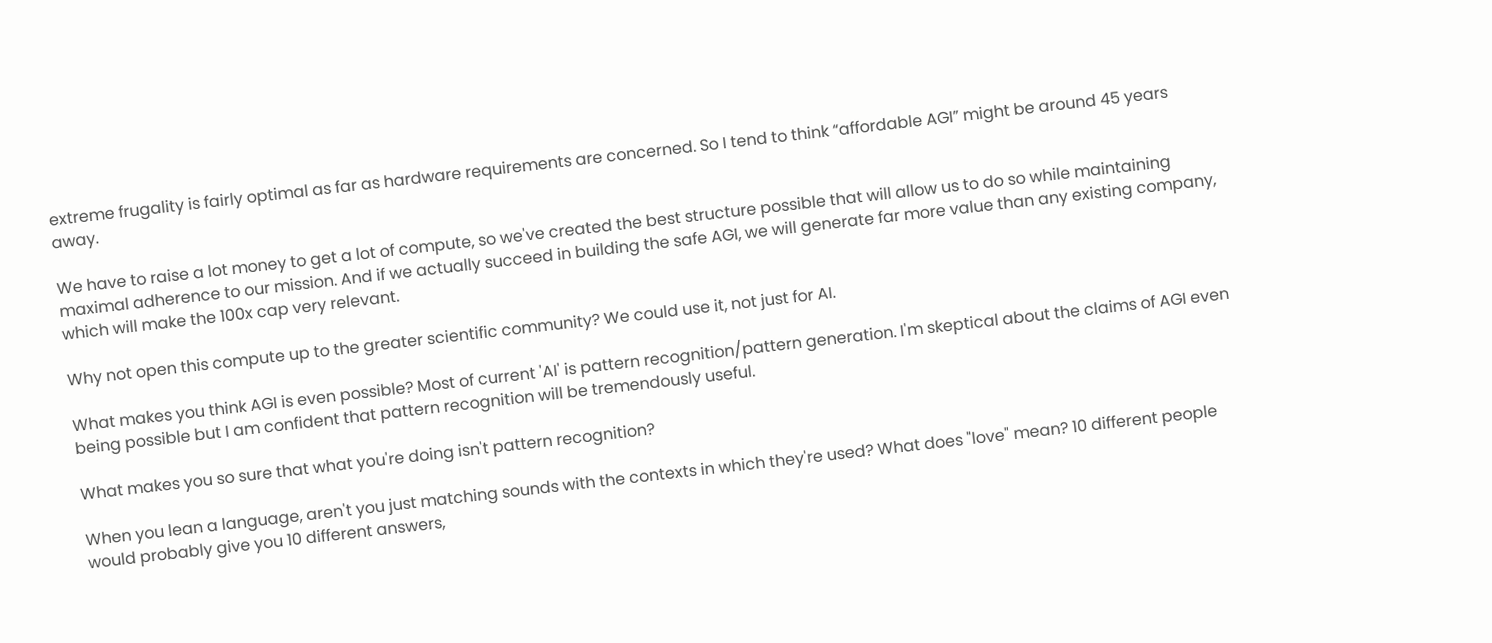extreme frugality is fairly optimal as far as hardware requirements are concerned. So I tend to think “affordable AGI” might be around 45 years away.

We have to raise a lot money to get a lot of compute, so we've created the best structure possible that will allow us to do so while maintaining maximal adherence to our mission. And if we actually succeed in building the safe AGI, we will generate far more value than any existing company, which will make the 100x cap very relevant.

Why not open this compute up to the greater scientific community? We could use it, not just for AI.

What makes you think AGI is even possible? Most of current 'AI' is pattern recognition/pattern generation. I'm skeptical about the claims of AGI even being possible but I am confident that pattern recognition will be tremendously useful.

What makes you so sure that what you're doing isn't pattern recognition?

When you lean a language, aren't you just matching sounds with the contexts in which they're used? What does "love" mean? 10 different people would probably give you 10 different answers,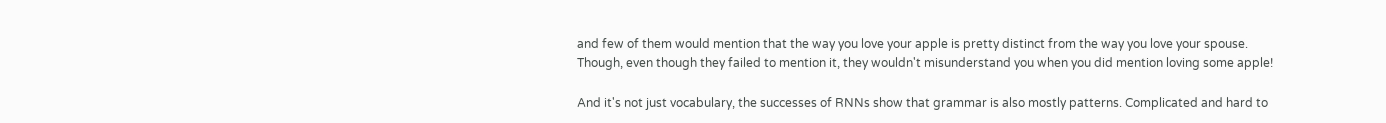and few of them would mention that the way you love your apple is pretty distinct from the way you love your spouse. Though, even though they failed to mention it, they wouldn't misunderstand you when you did mention loving some apple!

And it's not just vocabulary, the successes of RNNs show that grammar is also mostly patterns. Complicated and hard to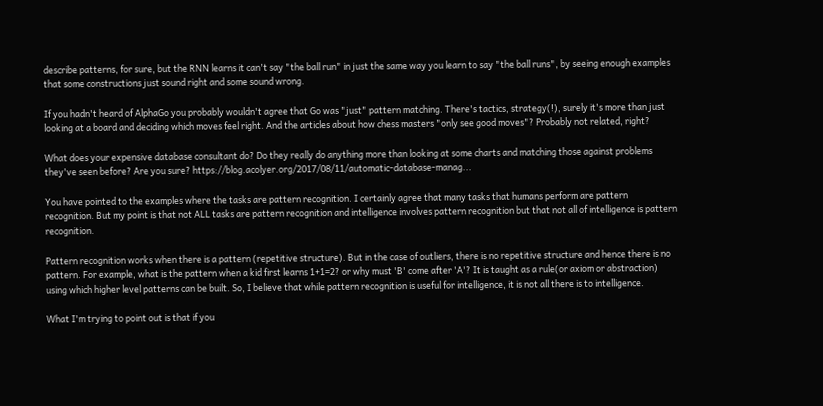describe patterns, for sure, but the RNN learns it can't say "the ball run" in just the same way you learn to say "the ball runs", by seeing enough examples that some constructions just sound right and some sound wrong.

If you hadn't heard of AlphaGo you probably wouldn't agree that Go was "just" pattern matching. There's tactics, strategy(!), surely it's more than just looking at a board and deciding which moves feel right. And the articles about how chess masters "only see good moves"? Probably not related, right?

What does your expensive database consultant do? Do they really do anything more than looking at some charts and matching those against problems they've seen before? Are you sure? https://blog.acolyer.org/2017/08/11/automatic-database-manag...

You have pointed to the examples where the tasks are pattern recognition. I certainly agree that many tasks that humans perform are pattern recognition. But my point is that not ALL tasks are pattern recognition and intelligence involves pattern recognition but that not all of intelligence is pattern recognition.

Pattern recognition works when there is a pattern (repetitive structure). But in the case of outliers, there is no repetitive structure and hence there is no pattern. For example, what is the pattern when a kid first learns 1+1=2? or why must 'B' come after 'A'? It is taught as a rule(or axiom or abstraction) using which higher level patterns can be built. So, I believe that while pattern recognition is useful for intelligence, it is not all there is to intelligence.

What I'm trying to point out is that if you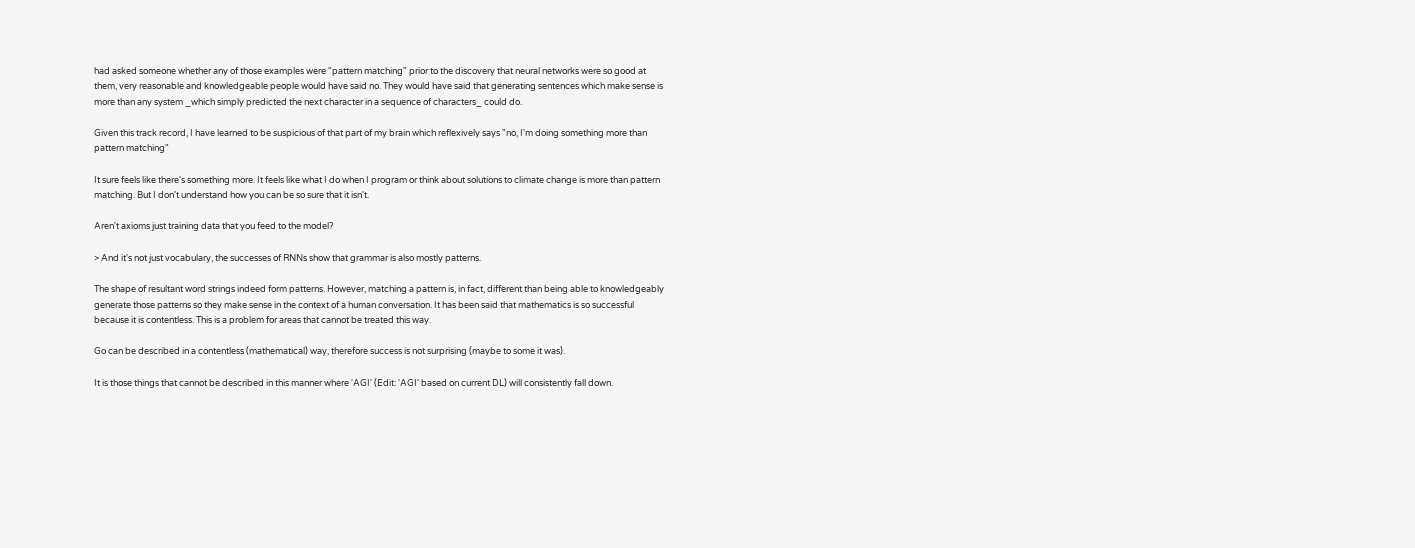had asked someone whether any of those examples were "pattern matching" prior to the discovery that neural networks were so good at them, very reasonable and knowledgeable people would have said no. They would have said that generating sentences which make sense is more than any system _which simply predicted the next character in a sequence of characters_ could do.

Given this track record, I have learned to be suspicious of that part of my brain which reflexively says "no, I'm doing something more than pattern matching"

It sure feels like there's something more. It feels like what I do when I program or think about solutions to climate change is more than pattern matching. But I don't understand how you can be so sure that it isn't.

Aren't axioms just training data that you feed to the model?

> And it's not just vocabulary, the successes of RNNs show that grammar is also mostly patterns.

The shape of resultant word strings indeed form patterns. However, matching a pattern is, in fact, different than being able to knowledgeably generate those patterns so they make sense in the context of a human conversation. It has been said that mathematics is so successful because it is contentless. This is a problem for areas that cannot be treated this way.

Go can be described in a contentless (mathematical) way, therefore success is not surprising (maybe to some it was).

It is those things that cannot be described in this manner where 'AGI' (Edit: 'AGI' based on current DL) will consistently fall down.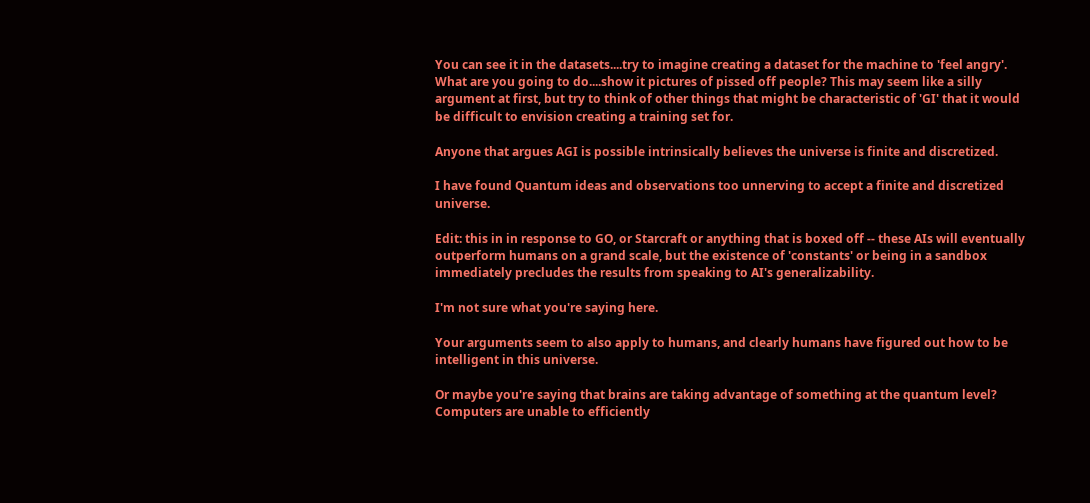You can see it in the datasets....try to imagine creating a dataset for the machine to 'feel angry'. What are you going to do....show it pictures of pissed off people? This may seem like a silly argument at first, but try to think of other things that might be characteristic of 'GI' that it would be difficult to envision creating a training set for.

Anyone that argues AGI is possible intrinsically believes the universe is finite and discretized.

I have found Quantum ideas and observations too unnerving to accept a finite and discretized universe.

Edit: this in in response to GO, or Starcraft or anything that is boxed off -- these AIs will eventually outperform humans on a grand scale, but the existence of 'constants' or being in a sandbox immediately precludes the results from speaking to AI's generalizability.

I'm not sure what you're saying here.

Your arguments seem to also apply to humans, and clearly humans have figured out how to be intelligent in this universe.

Or maybe you're saying that brains are taking advantage of something at the quantum level? Computers are unable to efficiently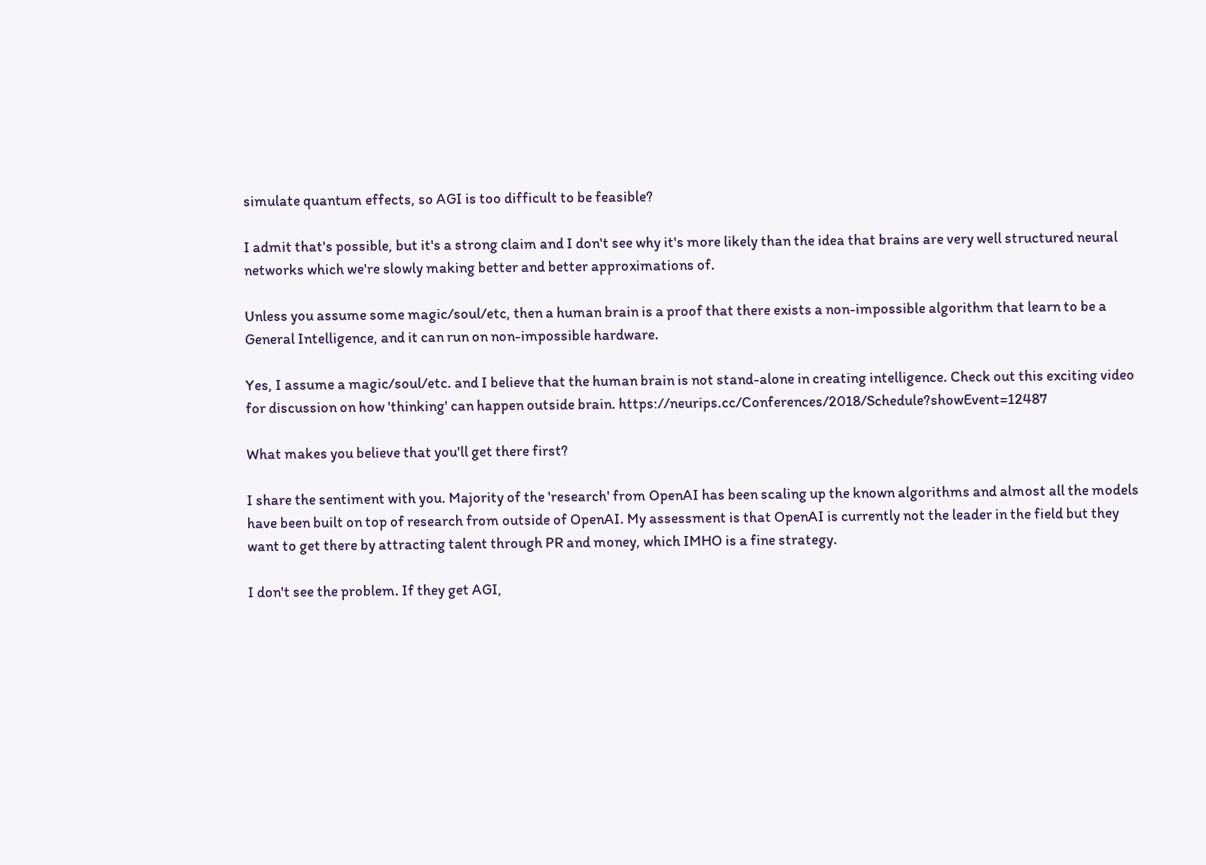simulate quantum effects, so AGI is too difficult to be feasible?

I admit that's possible, but it's a strong claim and I don't see why it's more likely than the idea that brains are very well structured neural networks which we're slowly making better and better approximations of.

Unless you assume some magic/soul/etc, then a human brain is a proof that there exists a non-impossible algorithm that learn to be a General Intelligence, and it can run on non-impossible hardware.

Yes, I assume a magic/soul/etc. and I believe that the human brain is not stand-alone in creating intelligence. Check out this exciting video for discussion on how 'thinking' can happen outside brain. https://neurips.cc/Conferences/2018/Schedule?showEvent=12487

What makes you believe that you'll get there first?

I share the sentiment with you. Majority of the 'research' from OpenAI has been scaling up the known algorithms and almost all the models have been built on top of research from outside of OpenAI. My assessment is that OpenAI is currently not the leader in the field but they want to get there by attracting talent through PR and money, which IMHO is a fine strategy.

I don't see the problem. If they get AGI,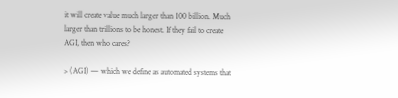it will create value much larger than 100 billion. Much larger than trillions to be honest. If they fail to create AGI, then who cares?

> (AGI) — which we define as automated systems that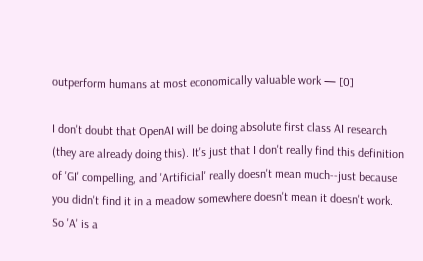outperform humans at most economically valuable work — [0]

I don't doubt that OpenAI will be doing absolute first class AI research (they are already doing this). It's just that I don't really find this definition of 'GI' compelling, and 'Artificial' really doesn't mean much--just because you didn't find it in a meadow somewhere doesn't mean it doesn't work. So 'A' is a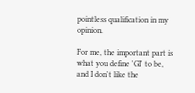pointless qualification in my opinion.

For me, the important part is what you define 'GI' to be, and I don't like the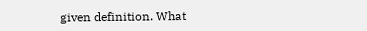given definition. What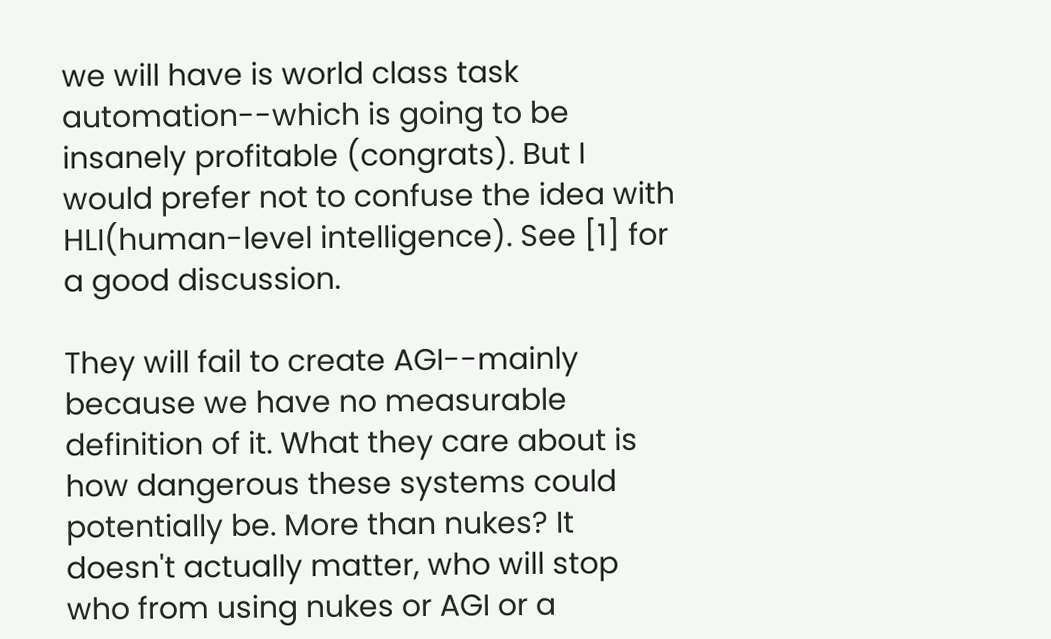we will have is world class task automation--which is going to be insanely profitable (congrats). But I would prefer not to confuse the idea with HLI(human-level intelligence). See [1] for a good discussion.

They will fail to create AGI--mainly because we have no measurable definition of it. What they care about is how dangerous these systems could potentially be. More than nukes? It doesn't actually matter, who will stop who from using nukes or AGI or a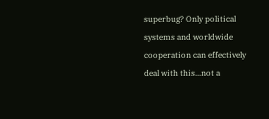superbug? Only political systems and worldwide cooperation can effectively deal with this...not a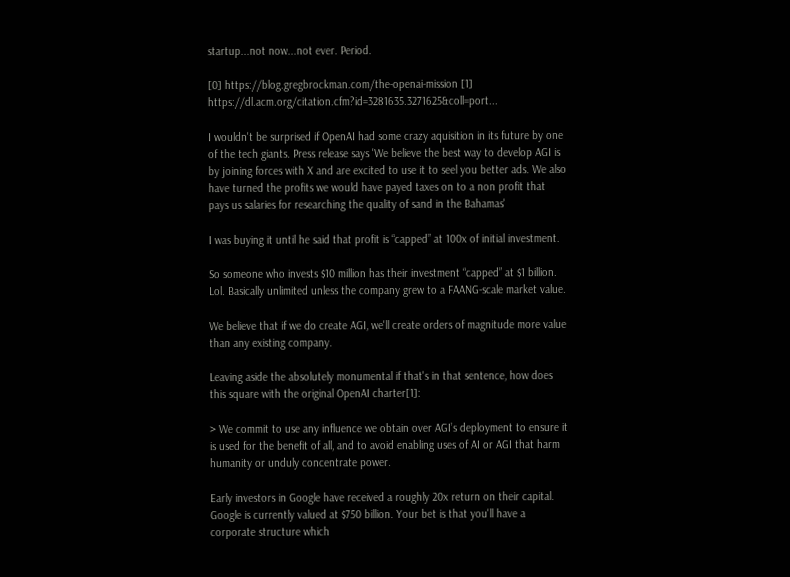startup...not now...not ever. Period.

[0] https://blog.gregbrockman.com/the-openai-mission [1] https://dl.acm.org/citation.cfm?id=3281635.3271625&coll=port...

I wouldn't be surprised if OpenAI had some crazy aquisition in its future by one of the tech giants. Press release says 'We believe the best way to develop AGI is by joining forces with X and are excited to use it to seel you better ads. We also have turned the profits we would have payed taxes on to a non profit that pays us salaries for researching the quality of sand in the Bahamas'

I was buying it until he said that profit is “capped” at 100x of initial investment.

So someone who invests $10 million has their investment “capped” at $1 billion. Lol. Basically unlimited unless the company grew to a FAANG-scale market value.

We believe that if we do create AGI, we'll create orders of magnitude more value than any existing company.

Leaving aside the absolutely monumental if that's in that sentence, how does this square with the original OpenAI charter[1]:

> We commit to use any influence we obtain over AGI’s deployment to ensure it is used for the benefit of all, and to avoid enabling uses of AI or AGI that harm humanity or unduly concentrate power.

Early investors in Google have received a roughly 20x return on their capital. Google is currently valued at $750 billion. Your bet is that you'll have a corporate structure which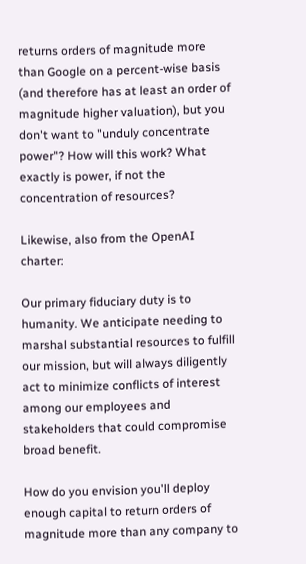returns orders of magnitude more than Google on a percent-wise basis (and therefore has at least an order of magnitude higher valuation), but you don't want to "unduly concentrate power"? How will this work? What exactly is power, if not the concentration of resources?

Likewise, also from the OpenAI charter:

Our primary fiduciary duty is to humanity. We anticipate needing to marshal substantial resources to fulfill our mission, but will always diligently act to minimize conflicts of interest among our employees and stakeholders that could compromise broad benefit.

How do you envision you'll deploy enough capital to return orders of magnitude more than any company to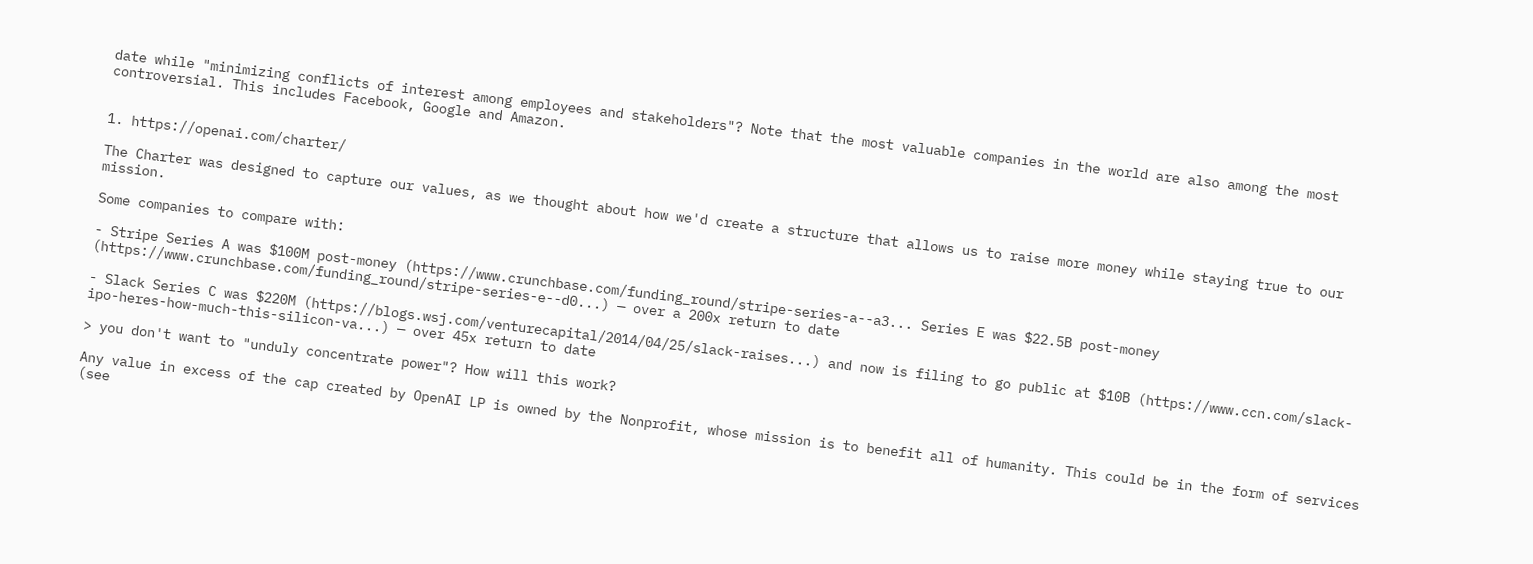date while "minimizing conflicts of interest among employees and stakeholders"? Note that the most valuable companies in the world are also among the most controversial. This includes Facebook, Google and Amazon.


1. https://openai.com/charter/

The Charter was designed to capture our values, as we thought about how we'd create a structure that allows us to raise more money while staying true to our mission.

Some companies to compare with:

- Stripe Series A was $100M post-money (https://www.crunchbase.com/funding_round/stripe-series-a--a3... Series E was $22.5B post-money (https://www.crunchbase.com/funding_round/stripe-series-e--d0...) — over a 200x return to date

- Slack Series C was $220M (https://blogs.wsj.com/venturecapital/2014/04/25/slack-raises...) and now is filing to go public at $10B (https://www.ccn.com/slack-ipo-heres-how-much-this-silicon-va...) — over 45x return to date

> you don't want to "unduly concentrate power"? How will this work?

Any value in excess of the cap created by OpenAI LP is owned by the Nonprofit, whose mission is to benefit all of humanity. This could be in the form of services (see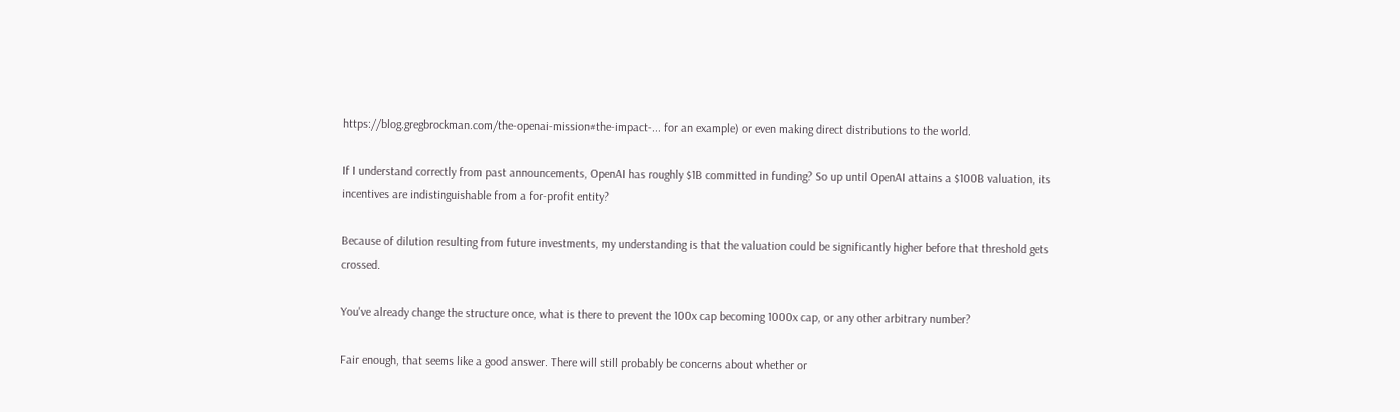https://blog.gregbrockman.com/the-openai-mission#the-impact-... for an example) or even making direct distributions to the world.

If I understand correctly from past announcements, OpenAI has roughly $1B committed in funding? So up until OpenAI attains a $100B valuation, its incentives are indistinguishable from a for-profit entity?

Because of dilution resulting from future investments, my understanding is that the valuation could be significantly higher before that threshold gets crossed.

You've already change the structure once, what is there to prevent the 100x cap becoming 1000x cap, or any other arbitrary number?

Fair enough, that seems like a good answer. There will still probably be concerns about whether or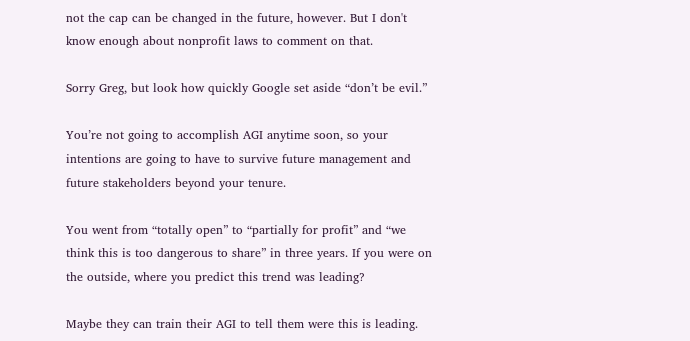not the cap can be changed in the future, however. But I don't know enough about nonprofit laws to comment on that.

Sorry Greg, but look how quickly Google set aside “don’t be evil.”

You’re not going to accomplish AGI anytime soon, so your intentions are going to have to survive future management and future stakeholders beyond your tenure.

You went from “totally open” to “partially for profit” and “we think this is too dangerous to share” in three years. If you were on the outside, where you predict this trend was leading?

Maybe they can train their AGI to tell them were this is leading.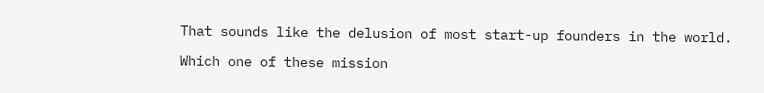That sounds like the delusion of most start-up founders in the world.

Which one of these mission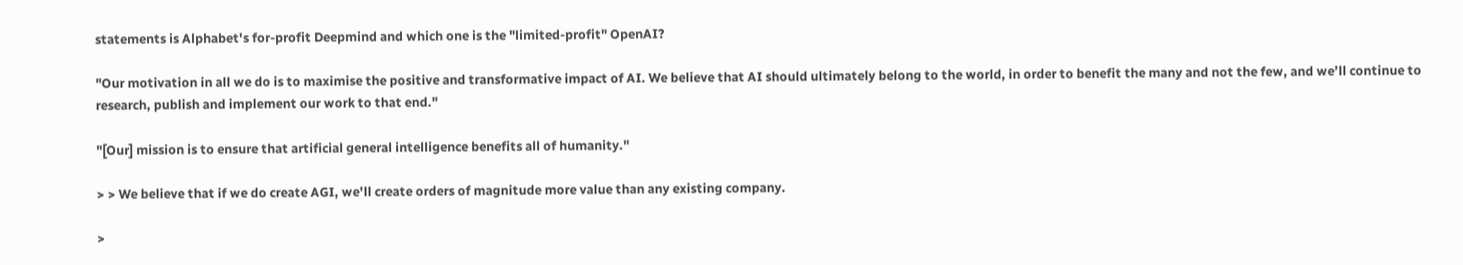statements is Alphabet's for-profit Deepmind and which one is the "limited-profit" OpenAI?

"Our motivation in all we do is to maximise the positive and transformative impact of AI. We believe that AI should ultimately belong to the world, in order to benefit the many and not the few, and we’ll continue to research, publish and implement our work to that end."

"[Our] mission is to ensure that artificial general intelligence benefits all of humanity."

> > We believe that if we do create AGI, we'll create orders of magnitude more value than any existing company.

>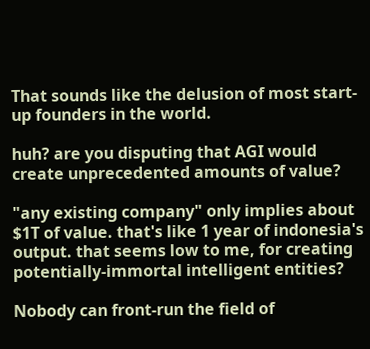That sounds like the delusion of most start-up founders in the world.

huh? are you disputing that AGI would create unprecedented amounts of value?

"any existing company" only implies about $1T of value. that's like 1 year of indonesia's output. that seems low to me, for creating potentially-immortal intelligent entities?

Nobody can front-run the field of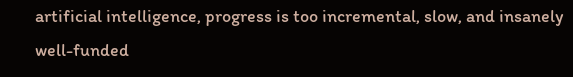artificial intelligence, progress is too incremental, slow, and insanely well-funded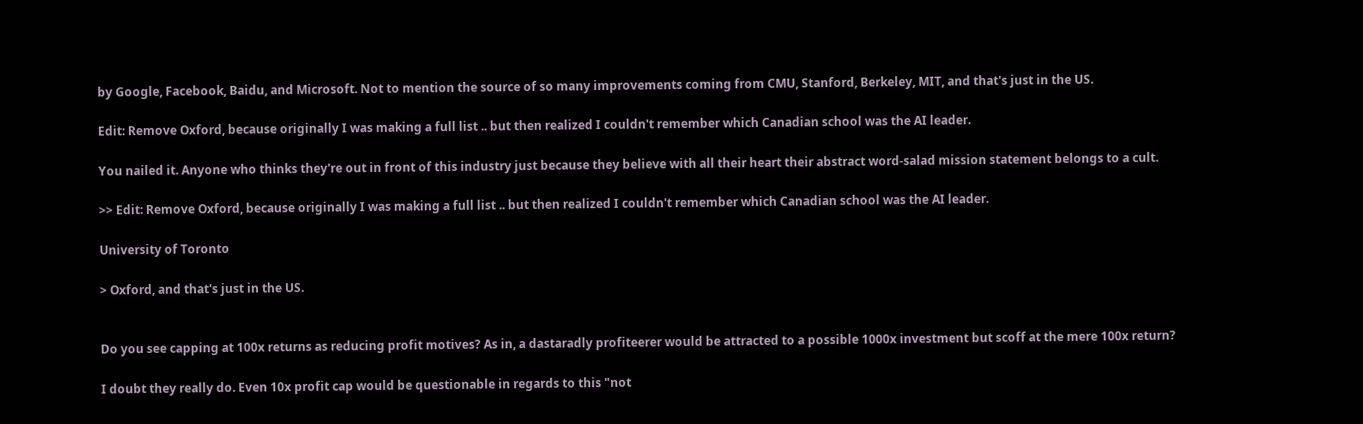by Google, Facebook, Baidu, and Microsoft. Not to mention the source of so many improvements coming from CMU, Stanford, Berkeley, MIT, and that's just in the US.

Edit: Remove Oxford, because originally I was making a full list .. but then realized I couldn't remember which Canadian school was the AI leader.

You nailed it. Anyone who thinks they're out in front of this industry just because they believe with all their heart their abstract word-salad mission statement belongs to a cult.

>> Edit: Remove Oxford, because originally I was making a full list .. but then realized I couldn't remember which Canadian school was the AI leader.

University of Toronto

> Oxford, and that's just in the US.


Do you see capping at 100x returns as reducing profit motives? As in, a dastaradly profiteerer would be attracted to a possible 1000x investment but scoff at the mere 100x return?

I doubt they really do. Even 10x profit cap would be questionable in regards to this "not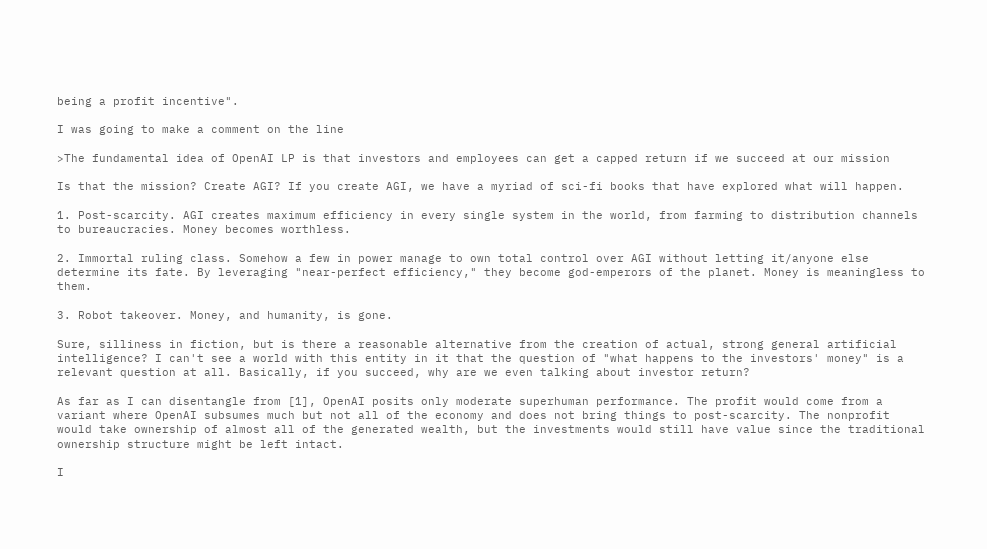being a profit incentive".

I was going to make a comment on the line

>The fundamental idea of OpenAI LP is that investors and employees can get a capped return if we succeed at our mission

Is that the mission? Create AGI? If you create AGI, we have a myriad of sci-fi books that have explored what will happen.

1. Post-scarcity. AGI creates maximum efficiency in every single system in the world, from farming to distribution channels to bureaucracies. Money becomes worthless.

2. Immortal ruling class. Somehow a few in power manage to own total control over AGI without letting it/anyone else determine its fate. By leveraging "near-perfect efficiency," they become god-emperors of the planet. Money is meaningless to them.

3. Robot takeover. Money, and humanity, is gone.

Sure, silliness in fiction, but is there a reasonable alternative from the creation of actual, strong general artificial intelligence? I can't see a world with this entity in it that the question of "what happens to the investors' money" is a relevant question at all. Basically, if you succeed, why are we even talking about investor return?

As far as I can disentangle from [1], OpenAI posits only moderate superhuman performance. The profit would come from a variant where OpenAI subsumes much but not all of the economy and does not bring things to post-scarcity. The nonprofit would take ownership of almost all of the generated wealth, but the investments would still have value since the traditional ownership structure might be left intact.

I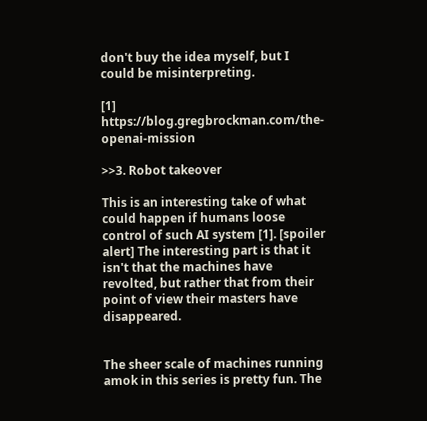don't buy the idea myself, but I could be misinterpreting.

[1] https://blog.gregbrockman.com/the-openai-mission

>>3. Robot takeover

This is an interesting take of what could happen if humans loose control of such AI system [1]. [spoiler alert] The interesting part is that it isn't that the machines have revolted, but rather that from their point of view their masters have disappeared.


The sheer scale of machines running amok in this series is pretty fun. The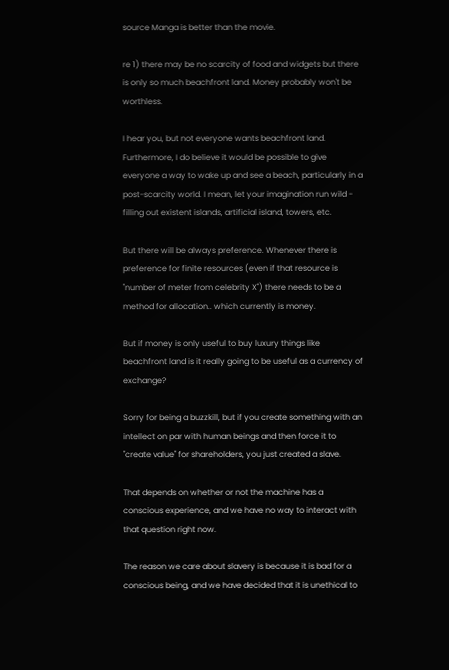source Manga is better than the movie.

re 1) there may be no scarcity of food and widgets but there is only so much beachfront land. Money probably won't be worthless.

I hear you, but not everyone wants beachfront land. Furthermore, I do believe it would be possible to give everyone a way to wake up and see a beach, particularly in a post-scarcity world. I mean, let your imagination run wild - filling out existent islands, artificial island, towers, etc.

But there will be always preference. Whenever there is preference for finite resources (even if that resource is "number of meter from celebrity X") there needs to be a method for allocation.. which currently is money.

But if money is only useful to buy luxury things like beachfront land is it really going to be useful as a currency of exchange?

Sorry for being a buzzkill, but if you create something with an intellect on par with human beings and then force it to "create value" for shareholders, you just created a slave.

That depends on whether or not the machine has a conscious experience, and we have no way to interact with that question right now.

The reason we care about slavery is because it is bad for a conscious being, and we have decided that it is unethical to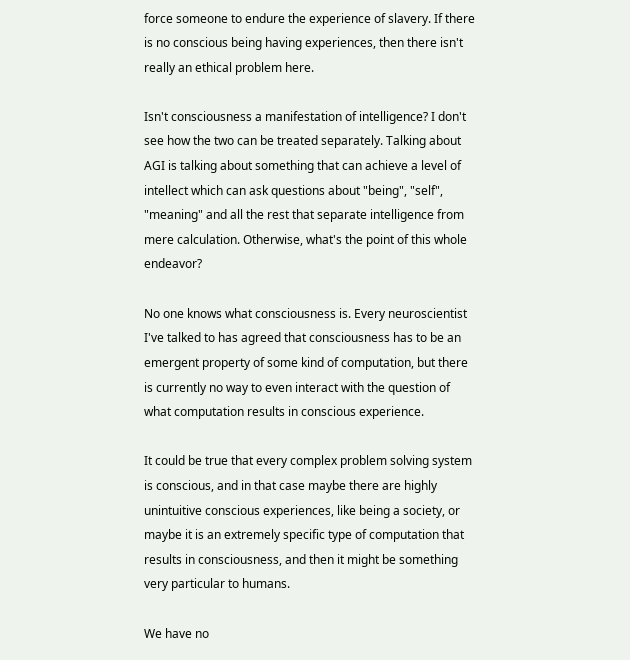force someone to endure the experience of slavery. If there is no conscious being having experiences, then there isn't really an ethical problem here.

Isn't consciousness a manifestation of intelligence? I don't see how the two can be treated separately. Talking about AGI is talking about something that can achieve a level of intellect which can ask questions about "being", "self", "meaning" and all the rest that separate intelligence from mere calculation. Otherwise, what's the point of this whole endeavor?

No one knows what consciousness is. Every neuroscientist I've talked to has agreed that consciousness has to be an emergent property of some kind of computation, but there is currently no way to even interact with the question of what computation results in conscious experience.

It could be true that every complex problem solving system is conscious, and in that case maybe there are highly unintuitive conscious experiences, like being a society, or maybe it is an extremely specific type of computation that results in consciousness, and then it might be something very particular to humans.

We have no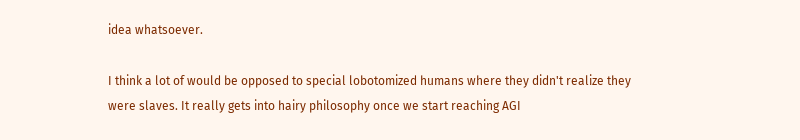idea whatsoever.

I think a lot of would be opposed to special lobotomized humans where they didn't realize they were slaves. It really gets into hairy philosophy once we start reaching AGI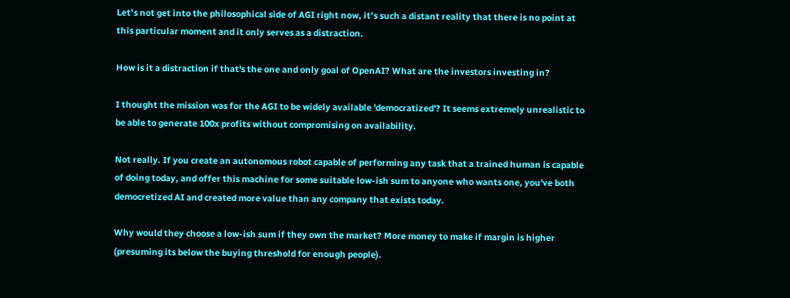Let’s not get into the philosophical side of AGI right now, it’s such a distant reality that there is no point at this particular moment and it only serves as a distraction.

How is it a distraction if that's the one and only goal of OpenAI? What are the investors investing in?

I thought the mission was for the AGI to be widely available 'democratized'? It seems extremely unrealistic to be able to generate 100x profits without compromising on availability.

Not really. If you create an autonomous robot capable of performing any task that a trained human is capable of doing today, and offer this machine for some suitable low-ish sum to anyone who wants one, you've both democretized AI and created more value than any company that exists today.

Why would they choose a low-ish sum if they own the market? More money to make if margin is higher (presuming its below the buying threshold for enough people).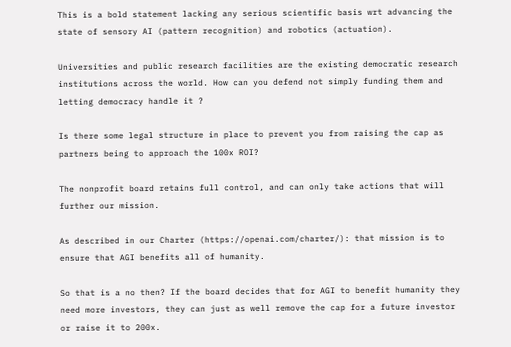This is a bold statement lacking any serious scientific basis wrt advancing the state of sensory AI (pattern recognition) and robotics (actuation).

Universities and public research facilities are the existing democratic research institutions across the world. How can you defend not simply funding them and letting democracy handle it ?

Is there some legal structure in place to prevent you from raising the cap as partners being to approach the 100x ROI?

The nonprofit board retains full control, and can only take actions that will further our mission.

As described in our Charter (https://openai.com/charter/): that mission is to ensure that AGI benefits all of humanity.

So that is a no then? If the board decides that for AGI to benefit humanity they need more investors, they can just as well remove the cap for a future investor or raise it to 200x.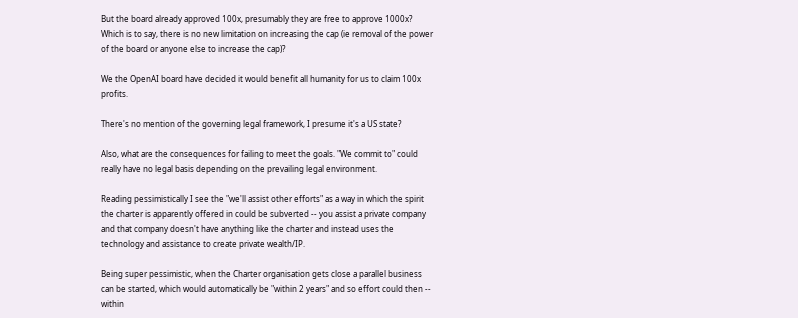But the board already approved 100x, presumably they are free to approve 1000x? Which is to say, there is no new limitation on increasing the cap (ie removal of the power of the board or anyone else to increase the cap)?

We the OpenAI board have decided it would benefit all humanity for us to claim 100x profits.

There's no mention of the governing legal framework, I presume it's a US state?

Also, what are the consequences for failing to meet the goals. "We commit to" could really have no legal basis depending on the prevailing legal environment.

Reading pessimistically I see the "we'll assist other efforts" as a way in which the spirit the charter is apparently offered in could be subverted -- you assist a private company and that company doesn't have anything like the charter and instead uses the technology and assistance to create private wealth/IP.

Being super pessimistic, when the Charter organisation gets close a parallel business can be started, which would automatically be "within 2 years" and so effort could then -- within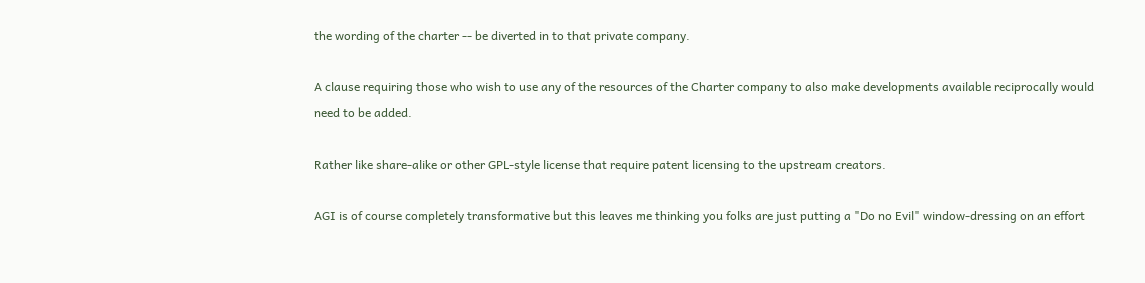the wording of the charter -- be diverted in to that private company.

A clause requiring those who wish to use any of the resources of the Charter company to also make developments available reciprocally would need to be added.

Rather like share-alike or other GPL-style license that require patent licensing to the upstream creators.

AGI is of course completely transformative but this leaves me thinking you folks are just putting a "Do no Evil" window-dressing on an effort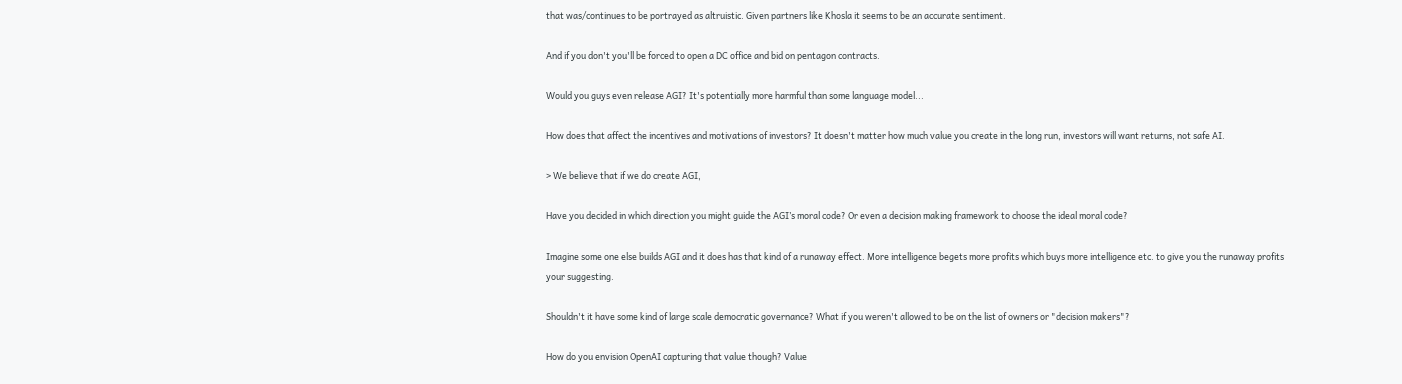that was/continues to be portrayed as altruistic. Given partners like Khosla it seems to be an accurate sentiment.

And if you don't you'll be forced to open a DC office and bid on pentagon contracts.

Would you guys even release AGI? It's potentially more harmful than some language model...

How does that affect the incentives and motivations of investors? It doesn't matter how much value you create in the long run, investors will want returns, not safe AI.

> We believe that if we do create AGI,

Have you decided in which direction you might guide the AGI’s moral code? Or even a decision making framework to choose the ideal moral code?

Imagine some one else builds AGI and it does has that kind of a runaway effect. More intelligence begets more profits which buys more intelligence etc. to give you the runaway profits your suggesting.

Shouldn't it have some kind of large scale democratic governance? What if you weren't allowed to be on the list of owners or "decision makers"?

How do you envision OpenAI capturing that value though? Value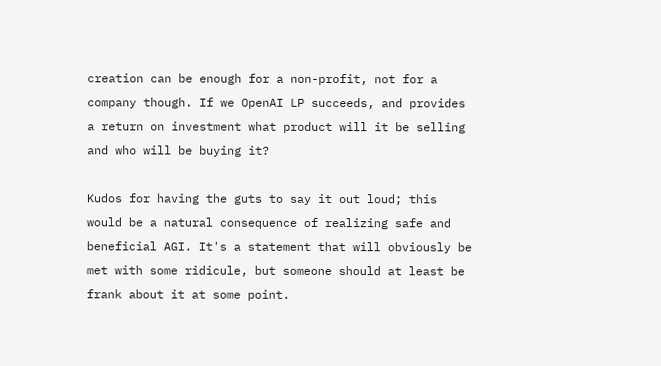creation can be enough for a non-profit, not for a company though. If we OpenAI LP succeeds, and provides a return on investment what product will it be selling and who will be buying it?

Kudos for having the guts to say it out loud; this would be a natural consequence of realizing safe and beneficial AGI. It's a statement that will obviously be met with some ridicule, but someone should at least be frank about it at some point.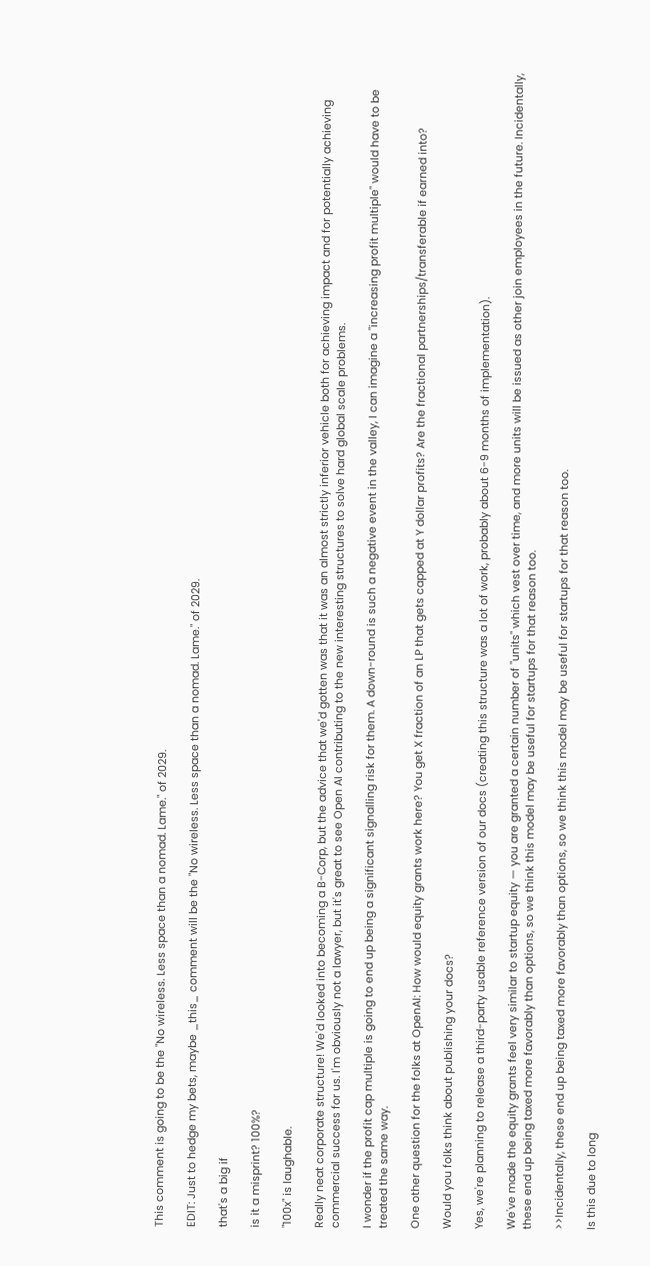This comment is going to be the "No wireless. Less space than a nomad. Lame." of 2029.

EDIT: Just to hedge my bets, maybe _this_ comment will be the "No wireless. Less space than a nomad. Lame." of 2029.

that's a big if

is it a misprint? 100%?

"100x" is laughable.

Really neat corporate structure! We'd looked into becoming a B-Corp, but the advice that we'd gotten was that it was an almost strictly inferior vehicle both for achieving impact and for potentially achieving commercial success for us. I'm obviously not a lawyer, but it's great to see Open AI contributing to the new interesting structures to solve hard global scale problems.

I wonder if the profit cap multiple is going to end up being a significant signalling risk for them. A down-round is such a negative event in the valley, I can imagine a "increasing profit multiple" would have to be treated the same way.

One other question for the folks at OpenAI: How would equity grants work here? You get X fraction of an LP that gets capped at Y dollar profits? Are the fractional partnerships/transferable if earned into?

Would you folks think about publishing your docs?

Yes, we're planning to release a third-party usable reference version of our docs (creating this structure was a lot of work, probably about 6-9 months of implementation).

We've made the equity grants feel very similar to startup equity — you are granted a certain number of "units" which vest over time, and more units will be issued as other join employees in the future. Incidentally, these end up being taxed more favorably than options, so we think this model may be useful for startups for that reason too.

>>Incidentally, these end up being taxed more favorably than options, so we think this model may be useful for startups for that reason too.

Is this due to long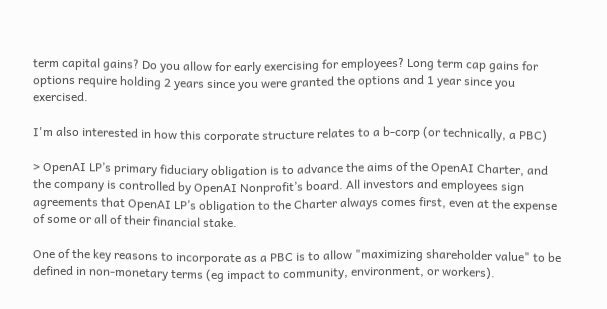term capital gains? Do you allow for early exercising for employees? Long term cap gains for options require holding 2 years since you were granted the options and 1 year since you exercised.

I'm also interested in how this corporate structure relates to a b-corp (or technically, a PBC)

> OpenAI LP’s primary fiduciary obligation is to advance the aims of the OpenAI Charter, and the company is controlled by OpenAI Nonprofit’s board. All investors and employees sign agreements that OpenAI LP’s obligation to the Charter always comes first, even at the expense of some or all of their financial stake.

One of the key reasons to incorporate as a PBC is to allow "maximizing shareholder value" to be defined in non-monetary terms (eg impact to community, environment, or workers).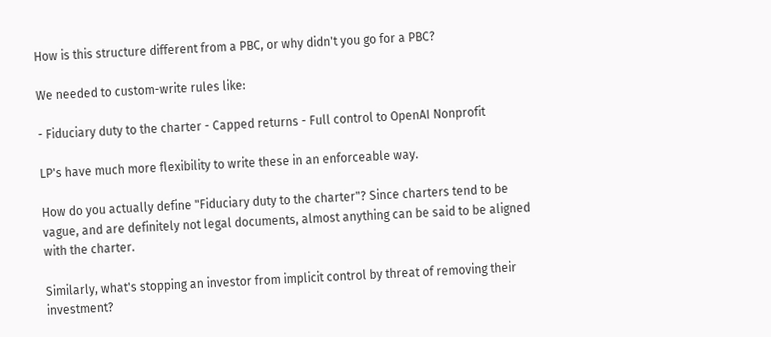How is this structure different from a PBC, or why didn't you go for a PBC?

We needed to custom-write rules like:

- Fiduciary duty to the charter - Capped returns - Full control to OpenAI Nonprofit

LP's have much more flexibility to write these in an enforceable way.

How do you actually define "Fiduciary duty to the charter"? Since charters tend to be vague, and are definitely not legal documents, almost anything can be said to be aligned with the charter.

Similarly, what's stopping an investor from implicit control by threat of removing their investment?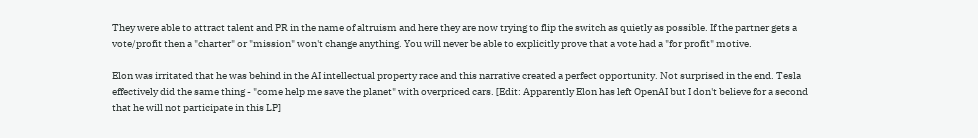They were able to attract talent and PR in the name of altruism and here they are now trying to flip the switch as quietly as possible. If the partner gets a vote/profit then a "charter" or "mission" won't change anything. You will never be able to explicitly prove that a vote had a "for profit" motive.

Elon was irritated that he was behind in the AI intellectual property race and this narrative created a perfect opportunity. Not surprised in the end. Tesla effectively did the same thing - "come help me save the planet" with overpriced cars. [Edit: Apparently Elon has left OpenAI but I don't believe for a second that he will not participate in this LP]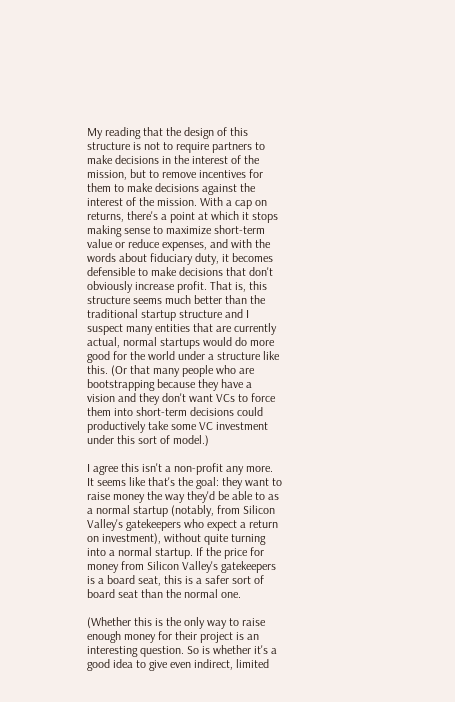My reading that the design of this structure is not to require partners to make decisions in the interest of the mission, but to remove incentives for them to make decisions against the interest of the mission. With a cap on returns, there's a point at which it stops making sense to maximize short-term value or reduce expenses, and with the words about fiduciary duty, it becomes defensible to make decisions that don't obviously increase profit. That is, this structure seems much better than the traditional startup structure and I suspect many entities that are currently actual, normal startups would do more good for the world under a structure like this. (Or that many people who are bootstrapping because they have a vision and they don't want VCs to force them into short-term decisions could productively take some VC investment under this sort of model.)

I agree this isn't a non-profit any more. It seems like that's the goal: they want to raise money the way they'd be able to as a normal startup (notably, from Silicon Valley's gatekeepers who expect a return on investment), without quite turning into a normal startup. If the price for money from Silicon Valley's gatekeepers is a board seat, this is a safer sort of board seat than the normal one.

(Whether this is the only way to raise enough money for their project is an interesting question. So is whether it's a good idea to give even indirect, limited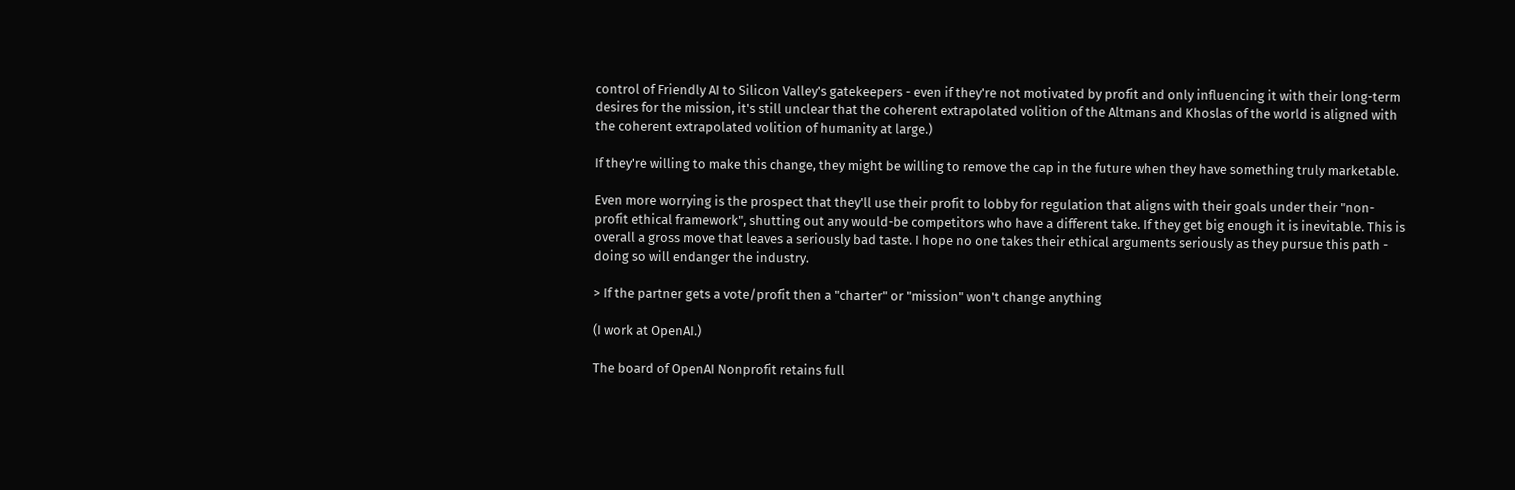control of Friendly AI to Silicon Valley's gatekeepers - even if they're not motivated by profit and only influencing it with their long-term desires for the mission, it's still unclear that the coherent extrapolated volition of the Altmans and Khoslas of the world is aligned with the coherent extrapolated volition of humanity at large.)

If they're willing to make this change, they might be willing to remove the cap in the future when they have something truly marketable.

Even more worrying is the prospect that they'll use their profit to lobby for regulation that aligns with their goals under their "non-profit ethical framework", shutting out any would-be competitors who have a different take. If they get big enough it is inevitable. This is overall a gross move that leaves a seriously bad taste. I hope no one takes their ethical arguments seriously as they pursue this path - doing so will endanger the industry.

> If the partner gets a vote/profit then a "charter" or "mission" won't change anything

(I work at OpenAI.)

The board of OpenAI Nonprofit retains full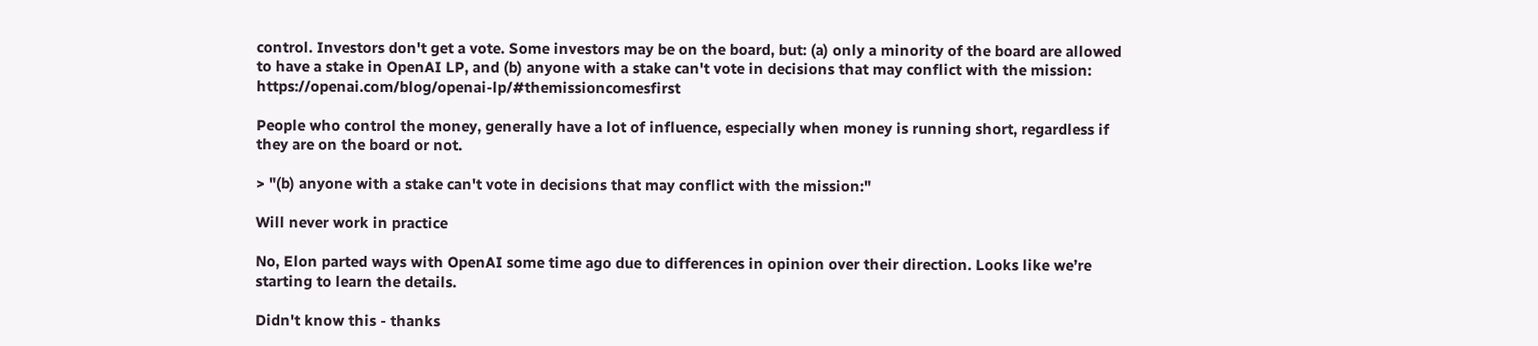control. Investors don't get a vote. Some investors may be on the board, but: (a) only a minority of the board are allowed to have a stake in OpenAI LP, and (b) anyone with a stake can't vote in decisions that may conflict with the mission: https://openai.com/blog/openai-lp/#themissioncomesfirst

People who control the money, generally have a lot of influence, especially when money is running short, regardless if they are on the board or not.

> "(b) anyone with a stake can't vote in decisions that may conflict with the mission:"

Will never work in practice

No, Elon parted ways with OpenAI some time ago due to differences in opinion over their direction. Looks like we’re starting to learn the details.

Didn't know this - thanks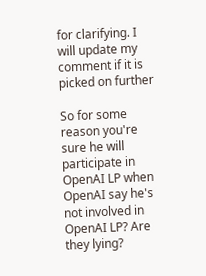for clarifying. I will update my comment if it is picked on further

So for some reason you're sure he will participate in OpenAI LP when OpenAI say he's not involved in OpenAI LP? Are they lying?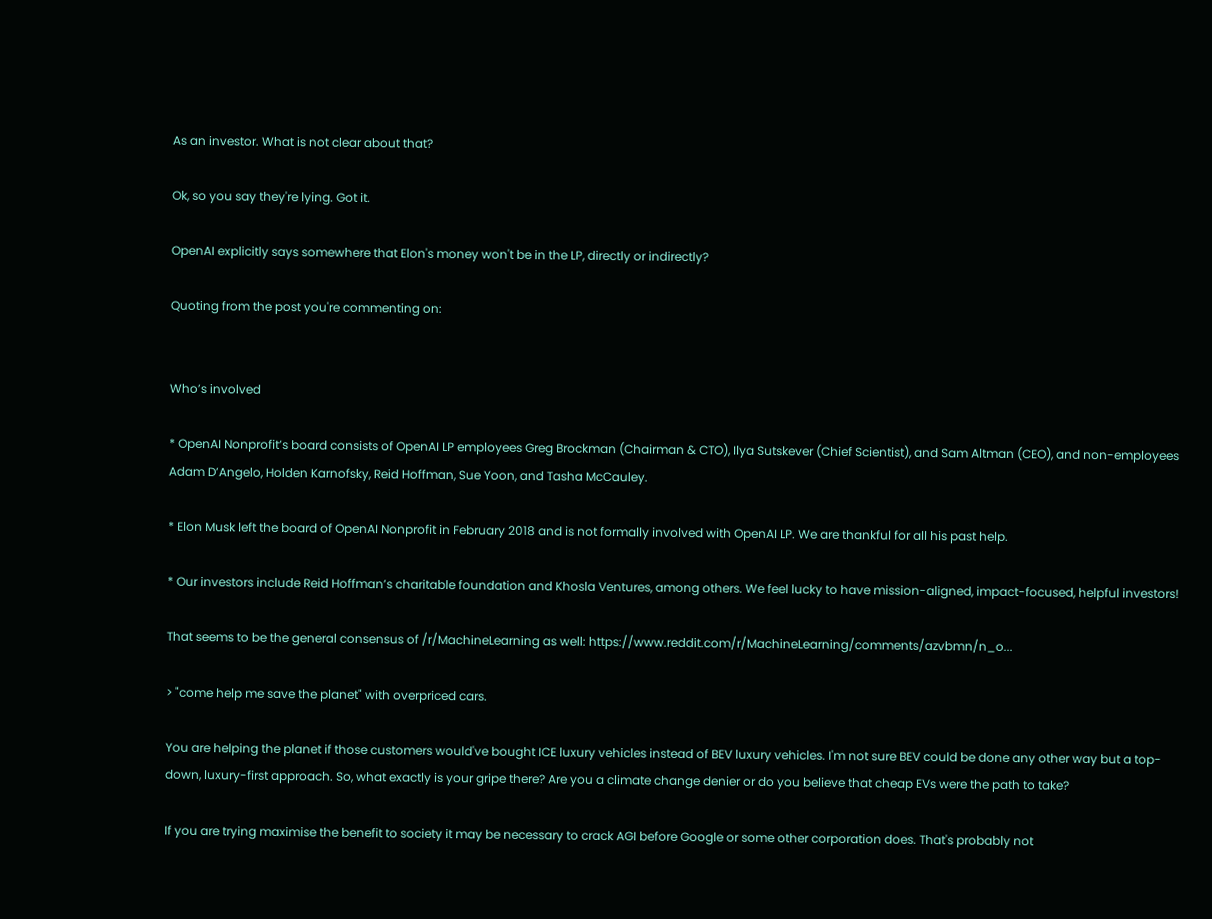As an investor. What is not clear about that?

Ok, so you say they're lying. Got it.

OpenAI explicitly says somewhere that Elon's money won't be in the LP, directly or indirectly?

Quoting from the post you're commenting on:


Who’s involved

* OpenAI Nonprofit’s board consists of OpenAI LP employees Greg Brockman (Chairman & CTO), Ilya Sutskever (Chief Scientist), and Sam Altman (CEO), and non-employees Adam D’Angelo, Holden Karnofsky, Reid Hoffman, Sue Yoon, and Tasha McCauley.

* Elon Musk left the board of OpenAI Nonprofit in February 2018 and is not formally involved with OpenAI LP. We are thankful for all his past help.

* Our investors include Reid Hoffman’s charitable foundation and Khosla Ventures, among others. We feel lucky to have mission-aligned, impact-focused, helpful investors!

That seems to be the general consensus of /r/MachineLearning as well: https://www.reddit.com/r/MachineLearning/comments/azvbmn/n_o...

> "come help me save the planet" with overpriced cars.

You are helping the planet if those customers would've bought ICE luxury vehicles instead of BEV luxury vehicles. I'm not sure BEV could be done any other way but a top-down, luxury-first approach. So, what exactly is your gripe there? Are you a climate change denier or do you believe that cheap EVs were the path to take?

If you are trying maximise the benefit to society it may be necessary to crack AGI before Google or some other corporation does. That's probably not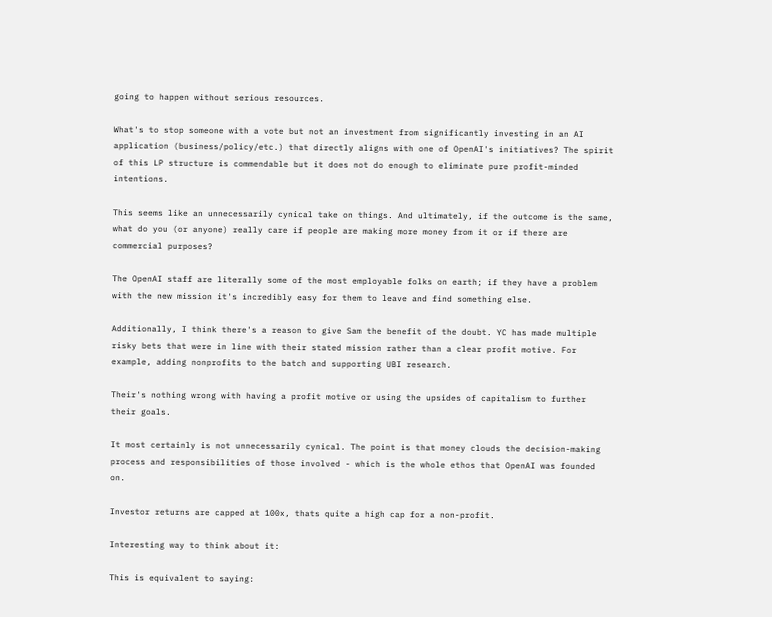going to happen without serious resources.

What's to stop someone with a vote but not an investment from significantly investing in an AI application (business/policy/etc.) that directly aligns with one of OpenAI's initiatives? The spirit of this LP structure is commendable but it does not do enough to eliminate pure profit-minded intentions.

This seems like an unnecessarily cynical take on things. And ultimately, if the outcome is the same, what do you (or anyone) really care if people are making more money from it or if there are commercial purposes?

The OpenAI staff are literally some of the most employable folks on earth; if they have a problem with the new mission it's incredibly easy for them to leave and find something else.

Additionally, I think there's a reason to give Sam the benefit of the doubt. YC has made multiple risky bets that were in line with their stated mission rather than a clear profit motive. For example, adding nonprofits to the batch and supporting UBI research.

Their's nothing wrong with having a profit motive or using the upsides of capitalism to further their goals.

It most certainly is not unnecessarily cynical. The point is that money clouds the decision-making process and responsibilities of those involved - which is the whole ethos that OpenAI was founded on.

Investor returns are capped at 100x, thats quite a high cap for a non-profit.

Interesting way to think about it:

This is equivalent to saying: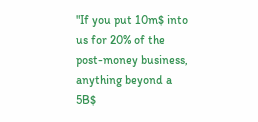"If you put 10m$ into us for 20% of the post-money business, anything beyond a 5B$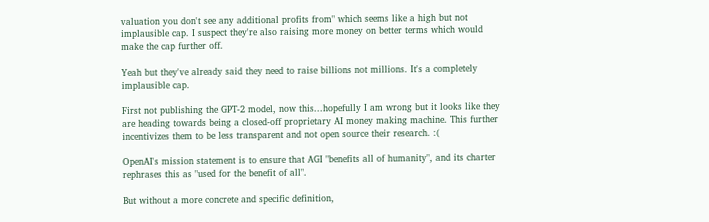valuation you don't see any additional profits from" which seems like a high but not implausible cap. I suspect they're also raising more money on better terms which would make the cap further off.

Yeah but they've already said they need to raise billions not millions. It's a completely implausible cap.

First not publishing the GPT-2 model, now this...hopefully I am wrong but it looks like they are heading towards being a closed-off proprietary AI money making machine. This further incentivizes them to be less transparent and not open source their research. :(

OpenAI's mission statement is to ensure that AGI "benefits all of humanity", and its charter rephrases this as "used for the benefit of all".

But without a more concrete and specific definition,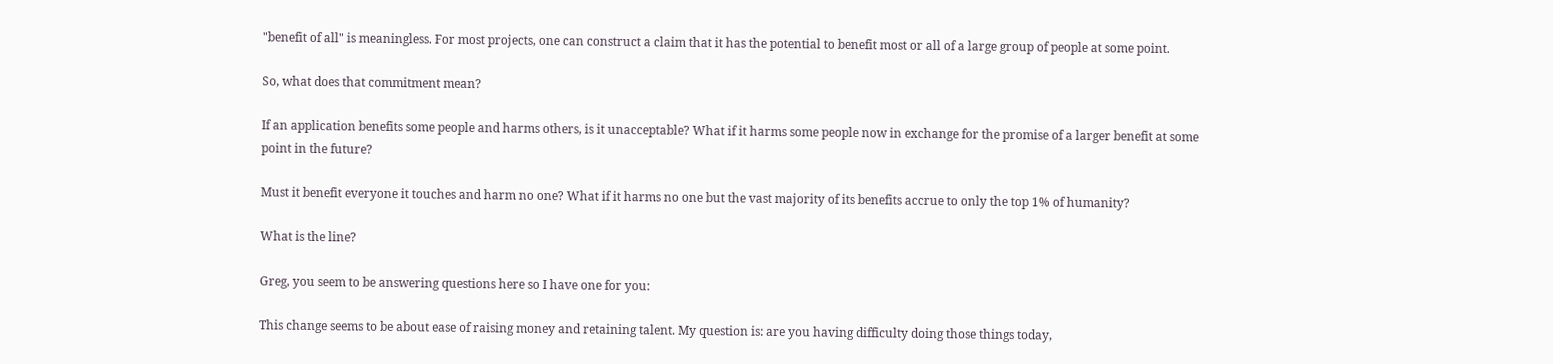"benefit of all" is meaningless. For most projects, one can construct a claim that it has the potential to benefit most or all of a large group of people at some point.

So, what does that commitment mean?

If an application benefits some people and harms others, is it unacceptable? What if it harms some people now in exchange for the promise of a larger benefit at some point in the future?

Must it benefit everyone it touches and harm no one? What if it harms no one but the vast majority of its benefits accrue to only the top 1% of humanity?

What is the line?

Greg, you seem to be answering questions here so I have one for you:

This change seems to be about ease of raising money and retaining talent. My question is: are you having difficulty doing those things today,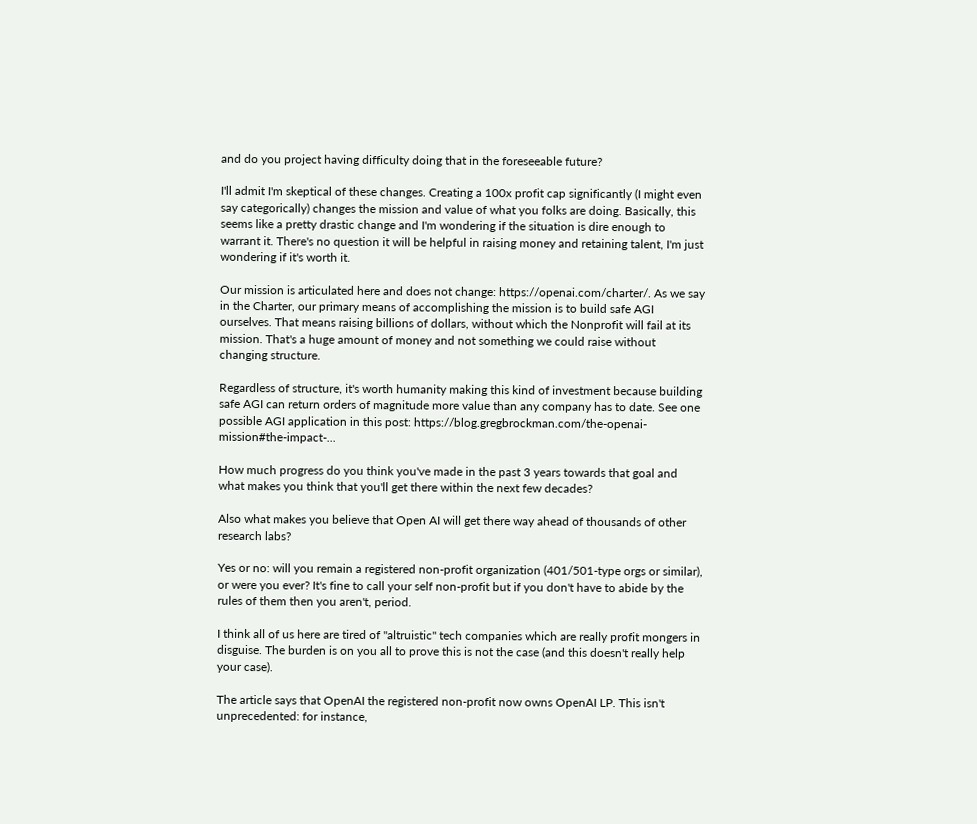and do you project having difficulty doing that in the foreseeable future?

I'll admit I'm skeptical of these changes. Creating a 100x profit cap significantly (I might even say categorically) changes the mission and value of what you folks are doing. Basically, this seems like a pretty drastic change and I'm wondering if the situation is dire enough to warrant it. There's no question it will be helpful in raising money and retaining talent, I'm just wondering if it's worth it.

Our mission is articulated here and does not change: https://openai.com/charter/. As we say in the Charter, our primary means of accomplishing the mission is to build safe AGI ourselves. That means raising billions of dollars, without which the Nonprofit will fail at its mission. That's a huge amount of money and not something we could raise without changing structure.

Regardless of structure, it's worth humanity making this kind of investment because building safe AGI can return orders of magnitude more value than any company has to date. See one possible AGI application in this post: https://blog.gregbrockman.com/the-openai-mission#the-impact-...

How much progress do you think you've made in the past 3 years towards that goal and what makes you think that you'll get there within the next few decades?

Also what makes you believe that Open AI will get there way ahead of thousands of other research labs?

Yes or no: will you remain a registered non-profit organization (401/501-type orgs or similar), or were you ever? It's fine to call your self non-profit but if you don't have to abide by the rules of them then you aren't, period.

I think all of us here are tired of "altruistic" tech companies which are really profit mongers in disguise. The burden is on you all to prove this is not the case (and this doesn't really help your case).

The article says that OpenAI the registered non-profit now owns OpenAI LP. This isn't unprecedented: for instance,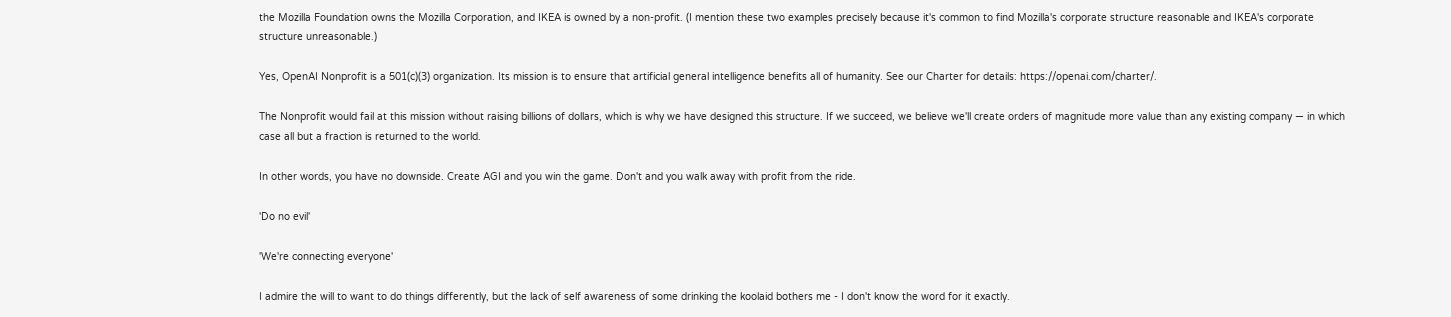the Mozilla Foundation owns the Mozilla Corporation, and IKEA is owned by a non-profit. (I mention these two examples precisely because it's common to find Mozilla's corporate structure reasonable and IKEA's corporate structure unreasonable.)

Yes, OpenAI Nonprofit is a 501(c)(3) organization. Its mission is to ensure that artificial general intelligence benefits all of humanity. See our Charter for details: https://openai.com/charter/.

The Nonprofit would fail at this mission without raising billions of dollars, which is why we have designed this structure. If we succeed, we believe we'll create orders of magnitude more value than any existing company — in which case all but a fraction is returned to the world.

In other words, you have no downside. Create AGI and you win the game. Don't and you walk away with profit from the ride.

'Do no evil'

'We're connecting everyone'

I admire the will to want to do things differently, but the lack of self awareness of some drinking the koolaid bothers me - I don't know the word for it exactly.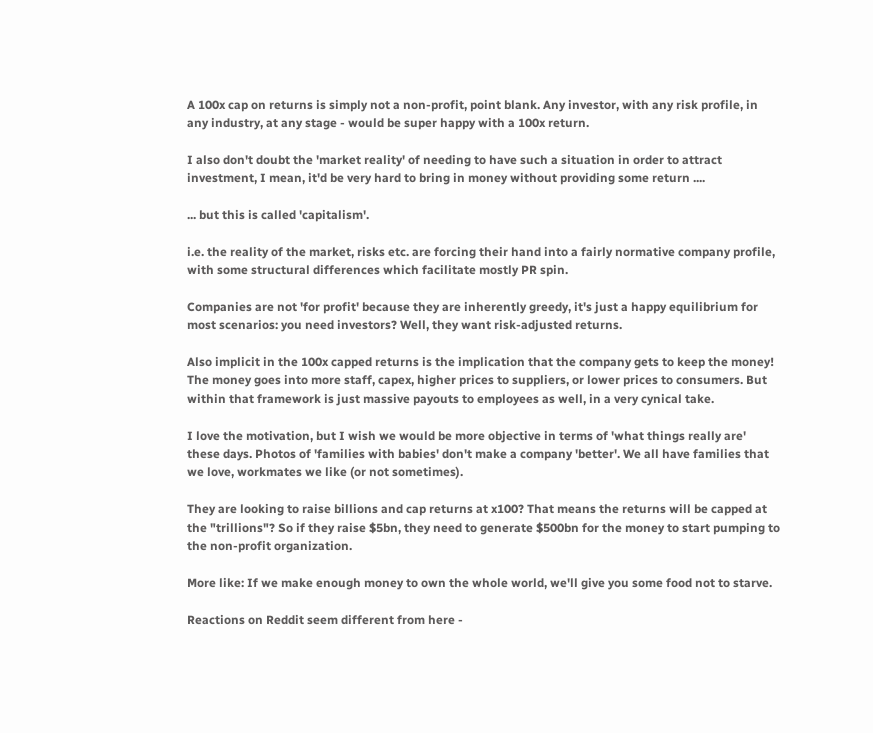A 100x cap on returns is simply not a non-profit, point blank. Any investor, with any risk profile, in any industry, at any stage - would be super happy with a 100x return.

I also don't doubt the 'market reality' of needing to have such a situation in order to attract investment, I mean, it'd be very hard to bring in money without providing some return ....

... but this is called 'capitalism'.

i.e. the reality of the market, risks etc. are forcing their hand into a fairly normative company profile, with some structural differences which facilitate mostly PR spin.

Companies are not 'for profit' because they are inherently greedy, it's just a happy equilibrium for most scenarios: you need investors? Well, they want risk-adjusted returns.

Also implicit in the 100x capped returns is the implication that the company gets to keep the money! The money goes into more staff, capex, higher prices to suppliers, or lower prices to consumers. But within that framework is just massive payouts to employees as well, in a very cynical take.

I love the motivation, but I wish we would be more objective in terms of 'what things really are' these days. Photos of 'families with babies' don't make a company 'better'. We all have families that we love, workmates we like (or not sometimes).

They are looking to raise billions and cap returns at x100? That means the returns will be capped at the "trillions"? So if they raise $5bn, they need to generate $500bn for the money to start pumping to the non-profit organization.

More like: If we make enough money to own the whole world, we'll give you some food not to starve.

Reactions on Reddit seem different from here -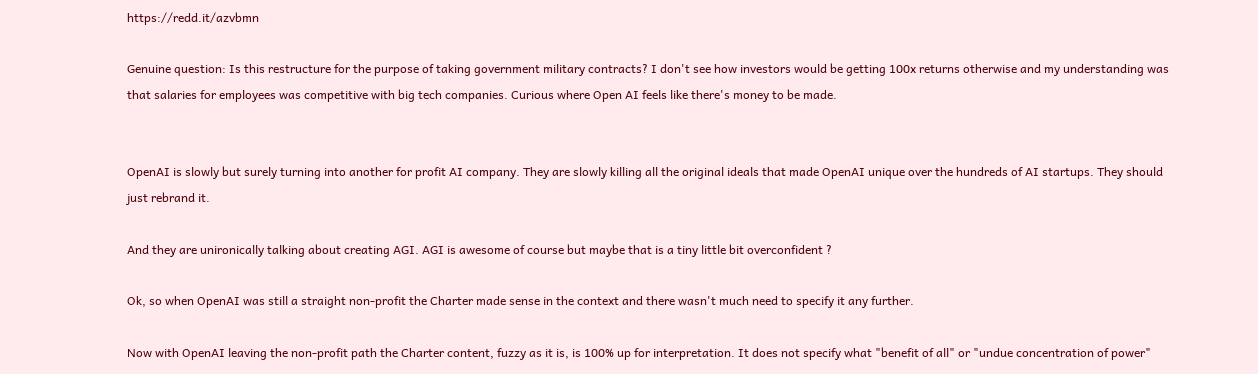https://redd.it/azvbmn

Genuine question: Is this restructure for the purpose of taking government military contracts? I don't see how investors would be getting 100x returns otherwise and my understanding was that salaries for employees was competitive with big tech companies. Curious where Open AI feels like there's money to be made.


OpenAI is slowly but surely turning into another for profit AI company. They are slowly killing all the original ideals that made OpenAI unique over the hundreds of AI startups. They should just rebrand it.

And they are unironically talking about creating AGI. AGI is awesome of course but maybe that is a tiny little bit overconfident ?

Ok, so when OpenAI was still a straight non-profit the Charter made sense in the context and there wasn't much need to specify it any further.

Now with OpenAI leaving the non-profit path the Charter content, fuzzy as it is, is 100% up for interpretation. It does not specify what "benefit of all" or "undue concentration of power"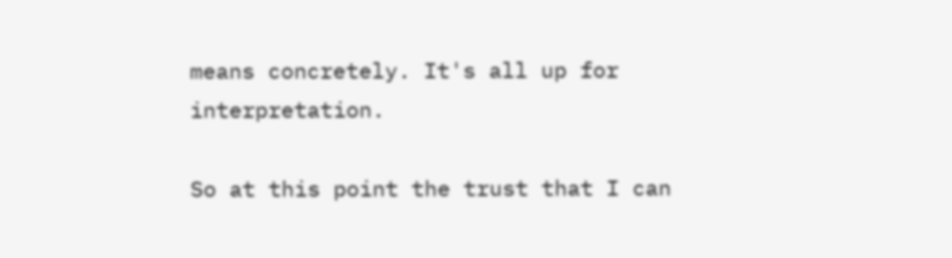means concretely. It's all up for interpretation.

So at this point the trust that I can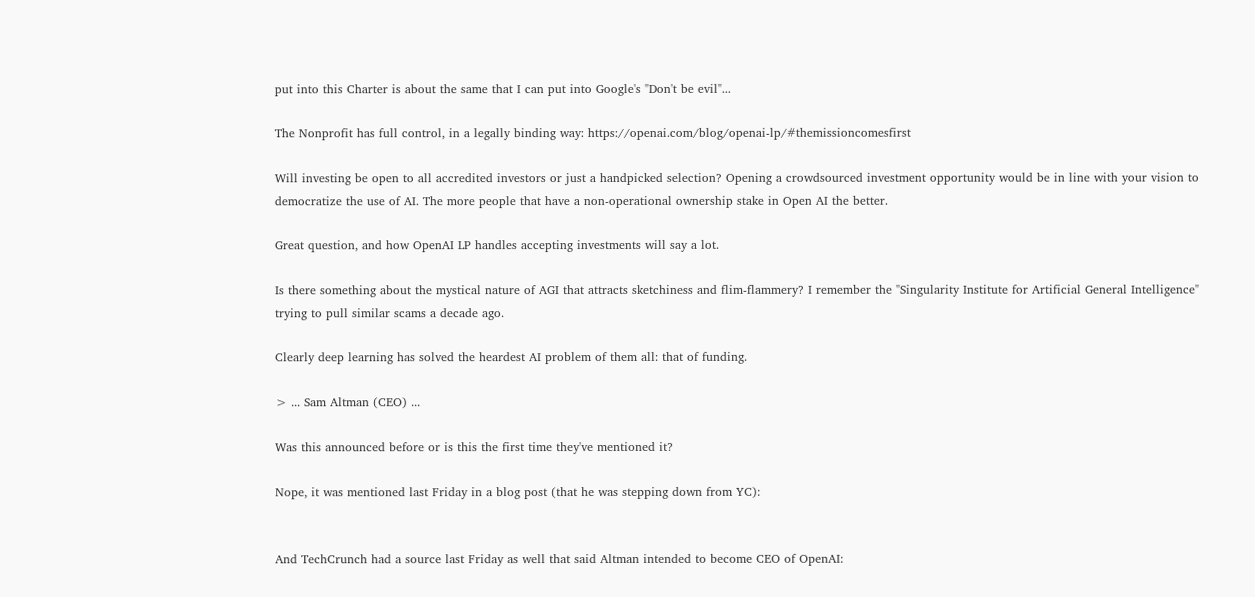put into this Charter is about the same that I can put into Google's "Don't be evil"...

The Nonprofit has full control, in a legally binding way: https://openai.com/blog/openai-lp/#themissioncomesfirst

Will investing be open to all accredited investors or just a handpicked selection? Opening a crowdsourced investment opportunity would be in line with your vision to democratize the use of AI. The more people that have a non-operational ownership stake in Open AI the better.

Great question, and how OpenAI LP handles accepting investments will say a lot.

Is there something about the mystical nature of AGI that attracts sketchiness and flim-flammery? I remember the "Singularity Institute for Artificial General Intelligence" trying to pull similar scams a decade ago.

Clearly deep learning has solved the heardest AI problem of them all: that of funding.

> ... Sam Altman (CEO) ...

Was this announced before or is this the first time they've mentioned it?

Nope, it was mentioned last Friday in a blog post (that he was stepping down from YC):


And TechCrunch had a source last Friday as well that said Altman intended to become CEO of OpenAI: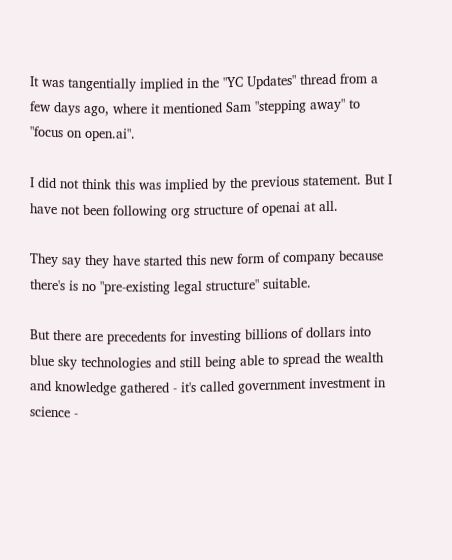It was tangentially implied in the "YC Updates" thread from a few days ago, where it mentioned Sam "stepping away" to "focus on open.ai".

I did not think this was implied by the previous statement. But I have not been following org structure of openai at all.

They say they have started this new form of company because there's is no "pre-existing legal structure" suitable.

But there are precedents for investing billions of dollars into blue sky technologies and still being able to spread the wealth and knowledge gathered - it's called government investment in science -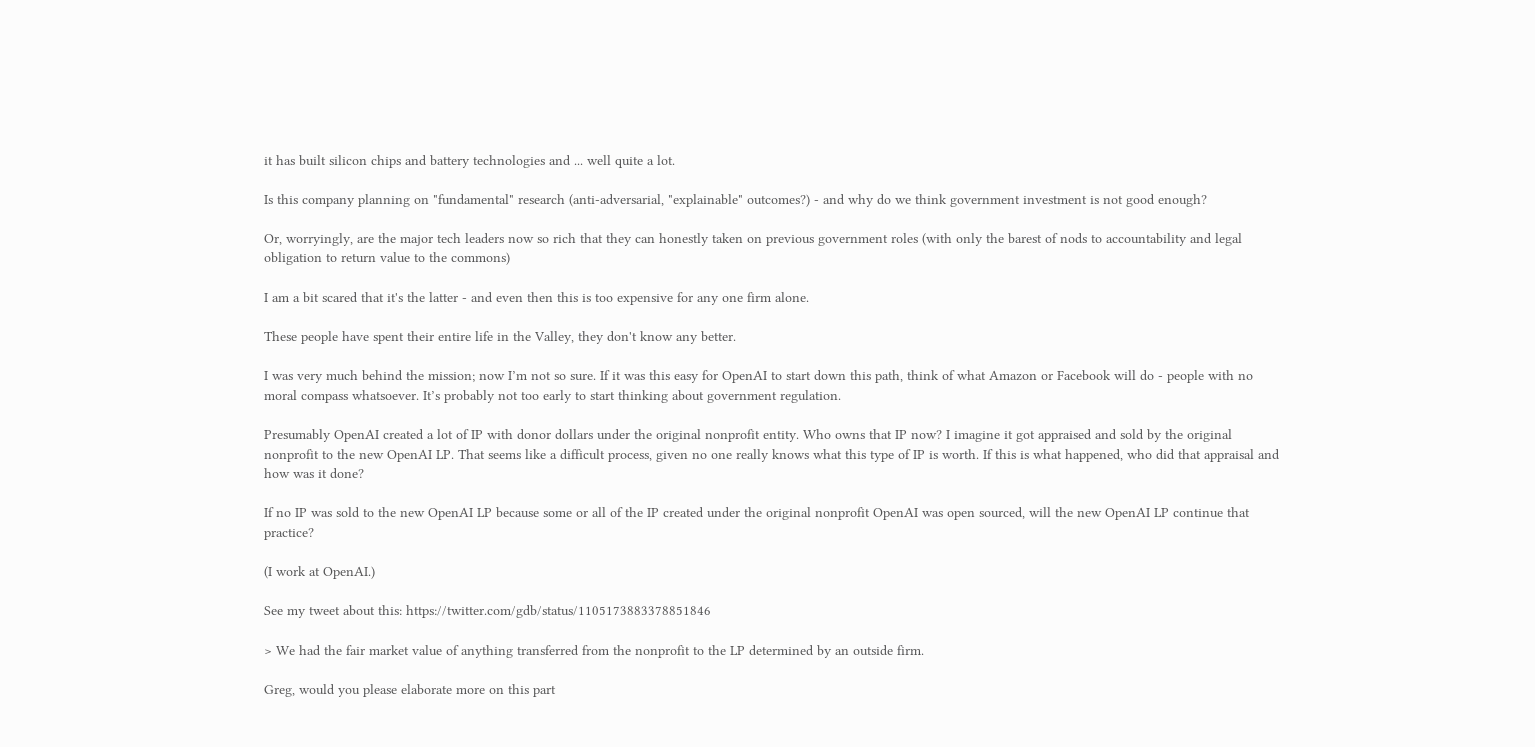it has built silicon chips and battery technologies and ... well quite a lot.

Is this company planning on "fundamental" research (anti-adversarial, "explainable" outcomes?) - and why do we think government investment is not good enough?

Or, worryingly, are the major tech leaders now so rich that they can honestly taken on previous government roles (with only the barest of nods to accountability and legal obligation to return value to the commons)

I am a bit scared that it's the latter - and even then this is too expensive for any one firm alone.

These people have spent their entire life in the Valley, they don't know any better.

I was very much behind the mission; now I’m not so sure. If it was this easy for OpenAI to start down this path, think of what Amazon or Facebook will do - people with no moral compass whatsoever. It’s probably not too early to start thinking about government regulation.

Presumably OpenAI created a lot of IP with donor dollars under the original nonprofit entity. Who owns that IP now? I imagine it got appraised and sold by the original nonprofit to the new OpenAI LP. That seems like a difficult process, given no one really knows what this type of IP is worth. If this is what happened, who did that appraisal and how was it done?

If no IP was sold to the new OpenAI LP because some or all of the IP created under the original nonprofit OpenAI was open sourced, will the new OpenAI LP continue that practice?

(I work at OpenAI.)

See my tweet about this: https://twitter.com/gdb/status/1105173883378851846

> We had the fair market value of anything transferred from the nonprofit to the LP determined by an outside firm.

Greg, would you please elaborate more on this part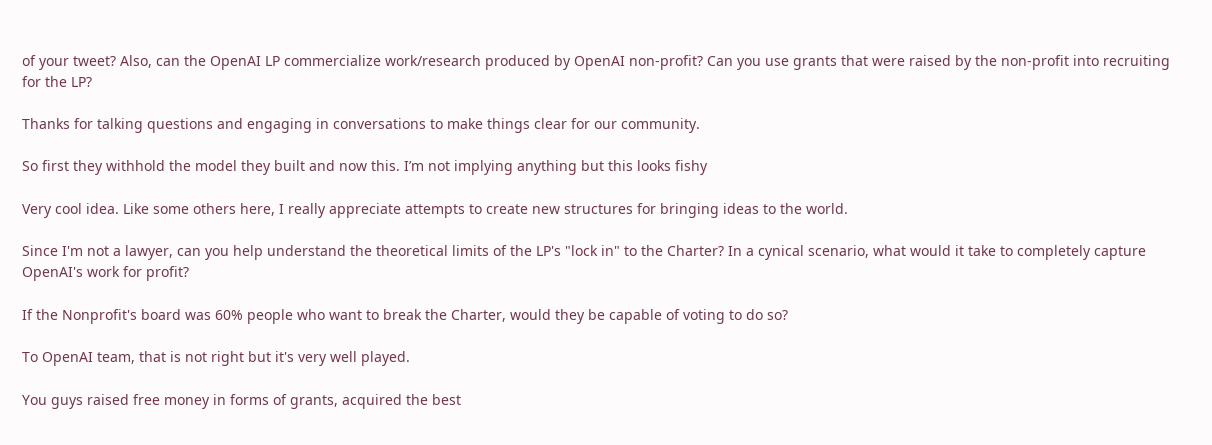of your tweet? Also, can the OpenAI LP commercialize work/research produced by OpenAI non-profit? Can you use grants that were raised by the non-profit into recruiting for the LP?

Thanks for talking questions and engaging in conversations to make things clear for our community.

So first they withhold the model they built and now this. I’m not implying anything but this looks fishy

Very cool idea. Like some others here, I really appreciate attempts to create new structures for bringing ideas to the world.

Since I'm not a lawyer, can you help understand the theoretical limits of the LP's "lock in" to the Charter? In a cynical scenario, what would it take to completely capture OpenAI's work for profit?

If the Nonprofit's board was 60% people who want to break the Charter, would they be capable of voting to do so?

To OpenAI team, that is not right but it's very well played.

You guys raised free money in forms of grants, acquired the best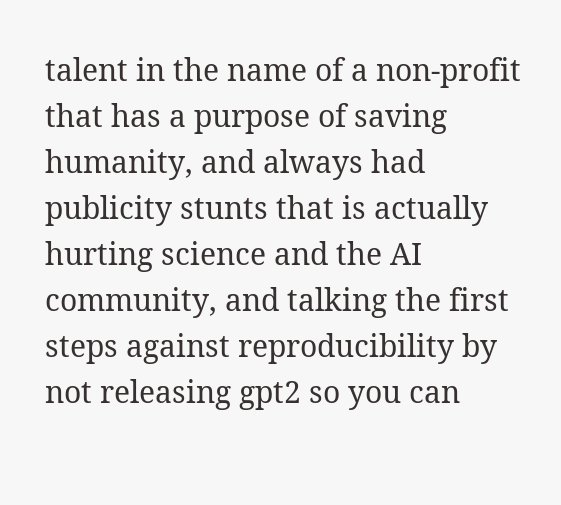talent in the name of a non-profit that has a purpose of saving humanity, and always had publicity stunts that is actually hurting science and the AI community, and talking the first steps against reproducibility by not releasing gpt2 so you can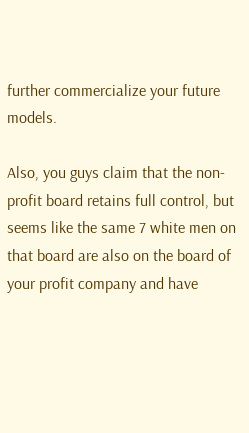further commercialize your future models.

Also, you guys claim that the non-profit board retains full control, but seems like the same 7 white men on that board are also on the board of your profit company and have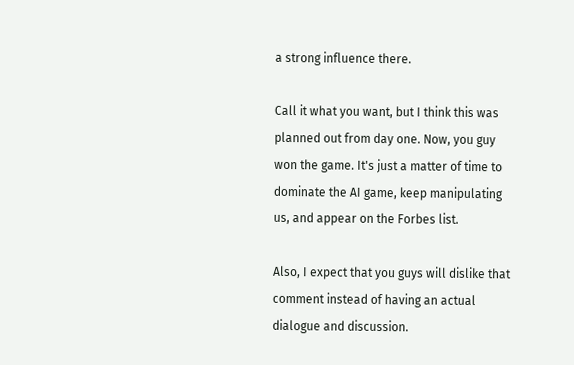a strong influence there.

Call it what you want, but I think this was planned out from day one. Now, you guy won the game. It's just a matter of time to dominate the AI game, keep manipulating us, and appear on the Forbes list.

Also, I expect that you guys will dislike that comment instead of having an actual dialogue and discussion.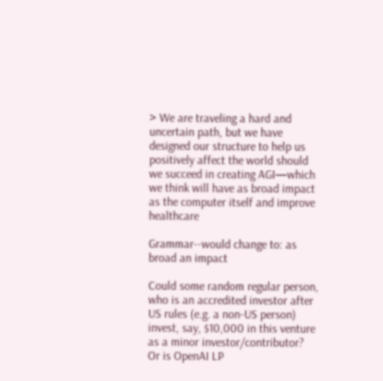> We are traveling a hard and uncertain path, but we have designed our structure to help us positively affect the world should we succeed in creating AGI—which we think will have as broad impact as the computer itself and improve healthcare

Grammar--would change to: as broad an impact

Could some random regular person, who is an accredited investor after US rules (e.g. a non-US person) invest, say, $10,000 in this venture as a minor investor/contributor? Or is OpenAI LP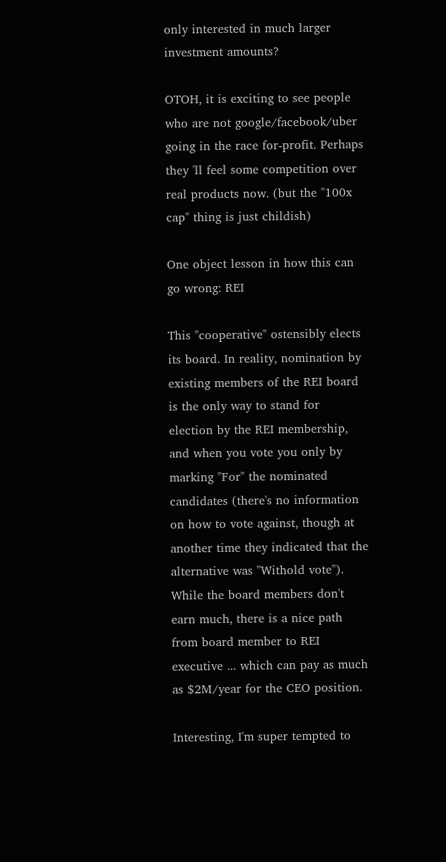only interested in much larger investment amounts?

OTOH, it is exciting to see people who are not google/facebook/uber going in the race for-profit. Perhaps they 'll feel some competition over real products now. (but the "100x cap" thing is just childish)

One object lesson in how this can go wrong: REI

This "cooperative" ostensibly elects its board. In reality, nomination by existing members of the REI board is the only way to stand for election by the REI membership, and when you vote you only by marking "For" the nominated candidates (there's no information on how to vote against, though at another time they indicated that the alternative was "Withold vote"). While the board members don't earn much, there is a nice path from board member to REI executive ... which can pay as much as $2M/year for the CEO position.

Interesting, I'm super tempted to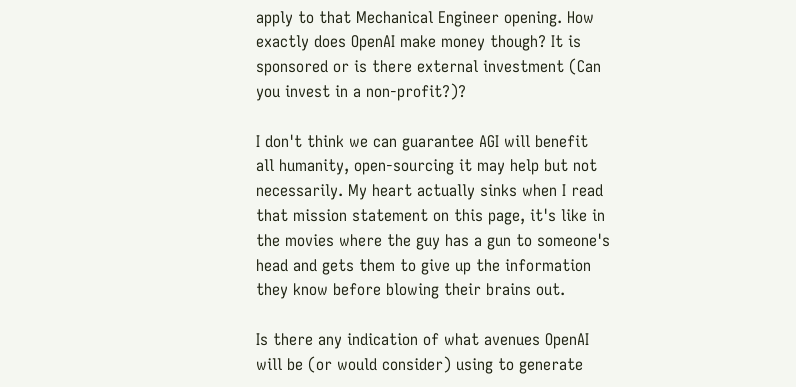apply to that Mechanical Engineer opening. How exactly does OpenAI make money though? It is sponsored or is there external investment (Can you invest in a non-profit?)?

I don't think we can guarantee AGI will benefit all humanity, open-sourcing it may help but not necessarily. My heart actually sinks when I read that mission statement on this page, it's like in the movies where the guy has a gun to someone's head and gets them to give up the information they know before blowing their brains out.

Is there any indication of what avenues OpenAI will be (or would consider) using to generate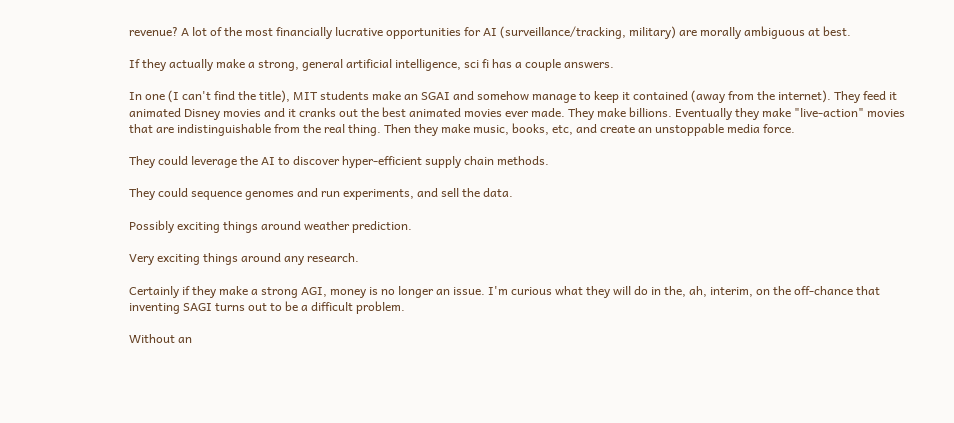revenue? A lot of the most financially lucrative opportunities for AI (surveillance/tracking, military) are morally ambiguous at best.

If they actually make a strong, general artificial intelligence, sci fi has a couple answers.

In one (I can't find the title), MIT students make an SGAI and somehow manage to keep it contained (away from the internet). They feed it animated Disney movies and it cranks out the best animated movies ever made. They make billions. Eventually they make "live-action" movies that are indistinguishable from the real thing. Then they make music, books, etc, and create an unstoppable media force.

They could leverage the AI to discover hyper-efficient supply chain methods.

They could sequence genomes and run experiments, and sell the data.

Possibly exciting things around weather prediction.

Very exciting things around any research.

Certainly if they make a strong AGI, money is no longer an issue. I'm curious what they will do in the, ah, interim, on the off-chance that inventing SAGI turns out to be a difficult problem.

Without an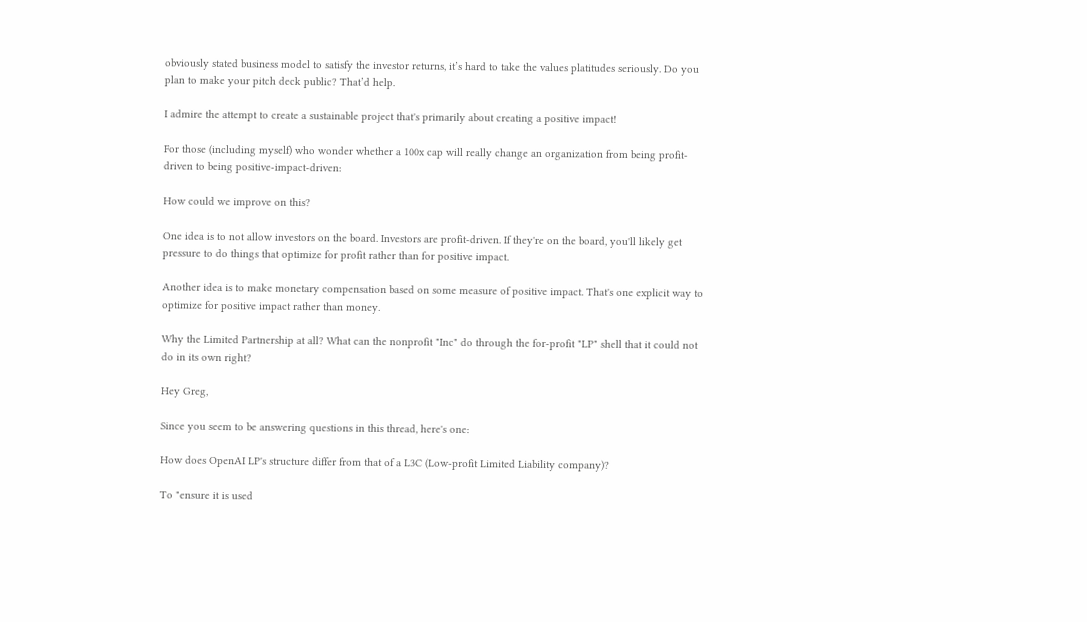obviously stated business model to satisfy the investor returns, it’s hard to take the values platitudes seriously. Do you plan to make your pitch deck public? That’d help.

I admire the attempt to create a sustainable project that's primarily about creating a positive impact!

For those (including myself) who wonder whether a 100x cap will really change an organization from being profit-driven to being positive-impact-driven:

How could we improve on this?

One idea is to not allow investors on the board. Investors are profit-driven. If they're on the board, you'll likely get pressure to do things that optimize for profit rather than for positive impact.

Another idea is to make monetary compensation based on some measure of positive impact. That's one explicit way to optimize for positive impact rather than money.

Why the Limited Partnership at all? What can the nonprofit "Inc" do through the for-profit "LP" shell that it could not do in its own right?

Hey Greg,

Since you seem to be answering questions in this thread, here's one:

How does OpenAI LP's structure differ from that of a L3C (Low-profit Limited Liability company)?

To "ensure it is used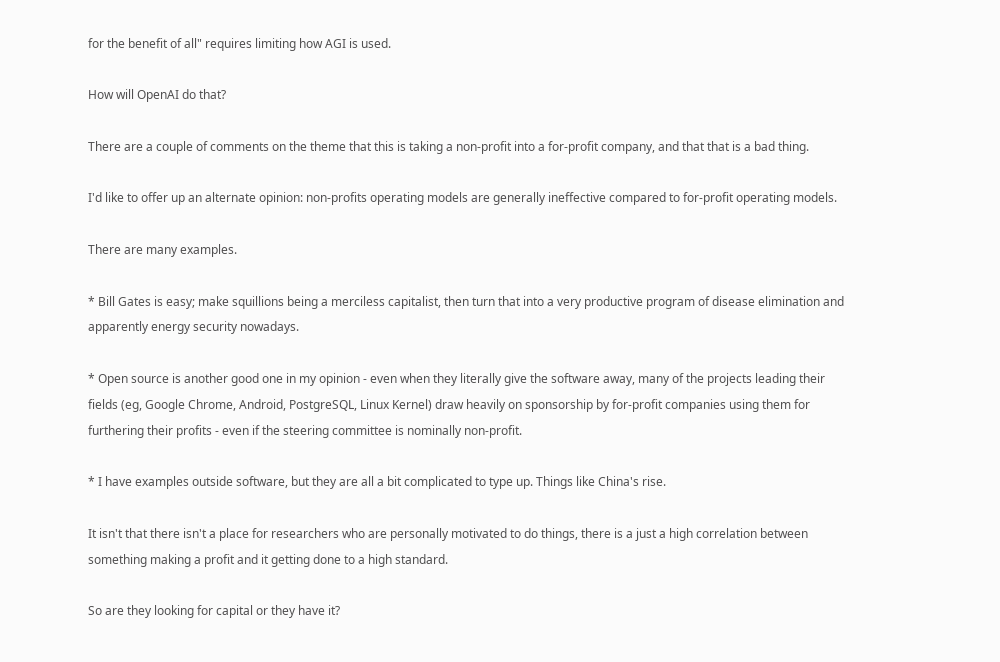for the benefit of all" requires limiting how AGI is used.

How will OpenAI do that?

There are a couple of comments on the theme that this is taking a non-profit into a for-profit company, and that that is a bad thing.

I'd like to offer up an alternate opinion: non-profits operating models are generally ineffective compared to for-profit operating models.

There are many examples.

* Bill Gates is easy; make squillions being a merciless capitalist, then turn that into a very productive program of disease elimination and apparently energy security nowadays.

* Open source is another good one in my opinion - even when they literally give the software away, many of the projects leading their fields (eg, Google Chrome, Android, PostgreSQL, Linux Kernel) draw heavily on sponsorship by for-profit companies using them for furthering their profits - even if the steering committee is nominally non-profit.

* I have examples outside software, but they are all a bit complicated to type up. Things like China's rise.

It isn't that there isn't a place for researchers who are personally motivated to do things, there is a just a high correlation between something making a profit and it getting done to a high standard.

So are they looking for capital or they have it?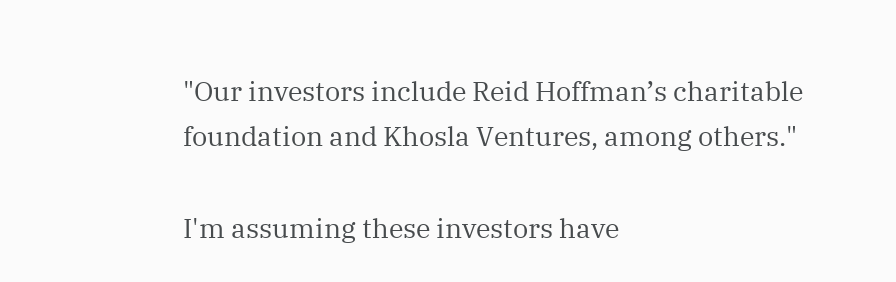"Our investors include Reid Hoffman’s charitable foundation and Khosla Ventures, among others."

I'm assuming these investors have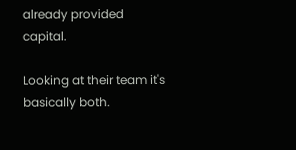already provided capital.

Looking at their team it's basically both.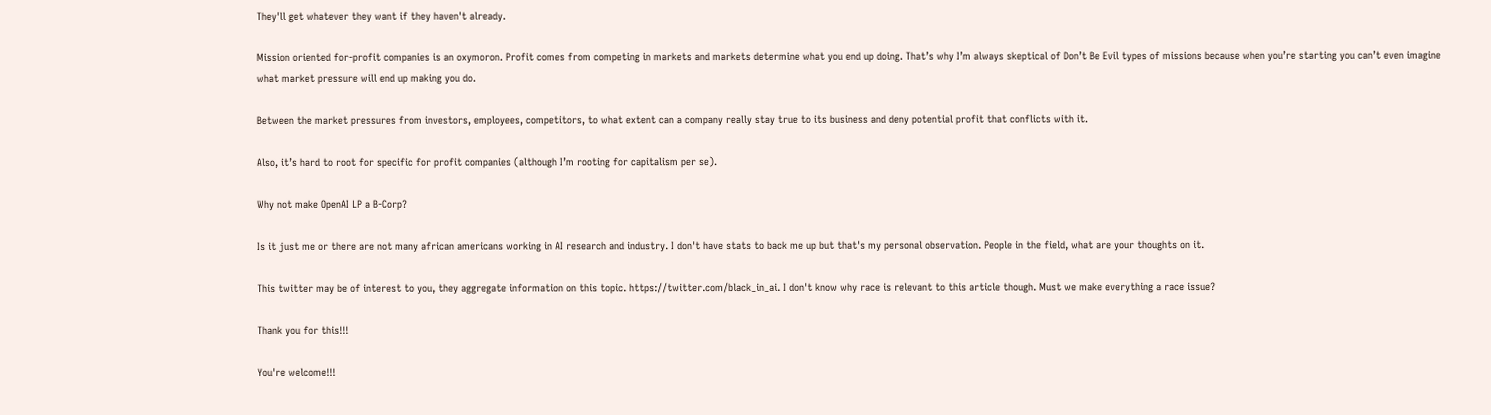They'll get whatever they want if they haven't already.

Mission oriented for-profit companies is an oxymoron. Profit comes from competing in markets and markets determine what you end up doing. That’s why I’m always skeptical of Don’t Be Evil types of missions because when you’re starting you can’t even imagine what market pressure will end up making you do.

Between the market pressures from investors, employees, competitors, to what extent can a company really stay true to its business and deny potential profit that conflicts with it.

Also, it’s hard to root for specific for profit companies (although I’m rooting for capitalism per se).

Why not make OpenAI LP a B-Corp?

Is it just me or there are not many african americans working in AI research and industry. I don't have stats to back me up but that's my personal observation. People in the field, what are your thoughts on it.

This twitter may be of interest to you, they aggregate information on this topic. https://twitter.com/black_in_ai. I don't know why race is relevant to this article though. Must we make everything a race issue?

Thank you for this!!!

You're welcome!!!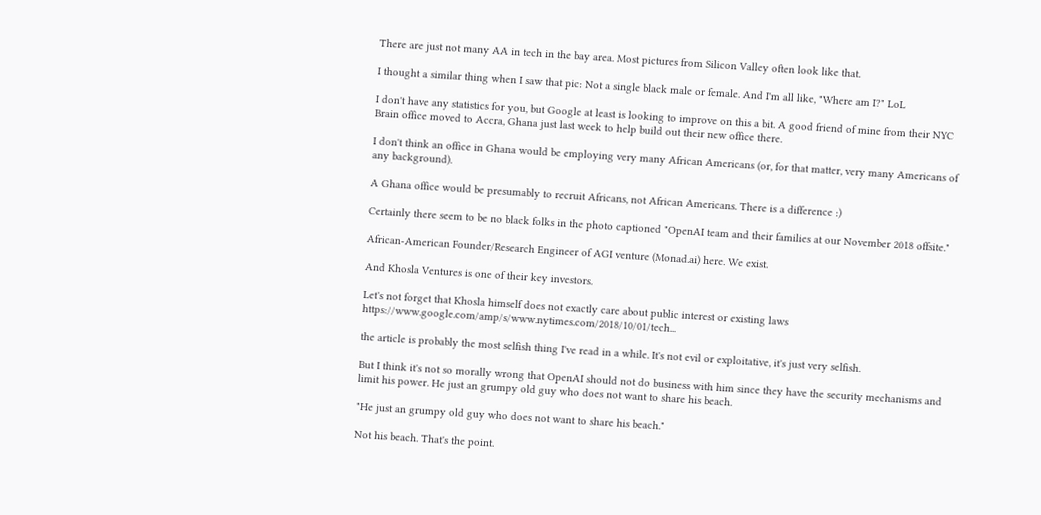There are just not many AA in tech in the bay area. Most pictures from Silicon Valley often look like that.

I thought a similar thing when I saw that pic: Not a single black male or female. And I'm all like, "Where am I?" LoL

I don't have any statistics for you, but Google at least is looking to improve on this a bit. A good friend of mine from their NYC Brain office moved to Accra, Ghana just last week to help build out their new office there.

I don't think an office in Ghana would be employing very many African Americans (or, for that matter, very many Americans of any background).

A Ghana office would be presumably to recruit Africans, not African Americans. There is a difference :)

Certainly there seem to be no black folks in the photo captioned "OpenAI team and their families at our November 2018 offsite."

African-American Founder/Research Engineer of AGI venture (Monad.ai) here. We exist.

And Khosla Ventures is one of their key investors.

Let's not forget that Khosla himself does not exactly care about public interest or existing laws https://www.google.com/amp/s/www.nytimes.com/2018/10/01/tech...

the article is probably the most selfish thing I've read in a while. It's not evil or exploitative, it's just very selfish.

But I think it's not so morally wrong that OpenAI should not do business with him since they have the security mechanisms and limit his power. He just an grumpy old guy who does not want to share his beach.

"He just an grumpy old guy who does not want to share his beach."

Not his beach. That's the point.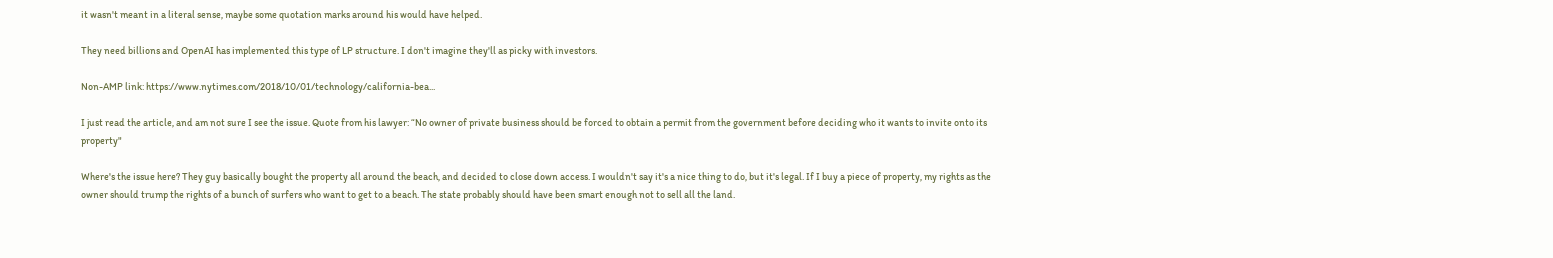it wasn't meant in a literal sense, maybe some quotation marks around his would have helped.

They need billions and OpenAI has implemented this type of LP structure. I don't imagine they'll as picky with investors.

Non-AMP link: https://www.nytimes.com/2018/10/01/technology/california-bea...

I just read the article, and am not sure I see the issue. Quote from his lawyer: “No owner of private business should be forced to obtain a permit from the government before deciding who it wants to invite onto its property"

Where's the issue here? They guy basically bought the property all around the beach, and decided to close down access. I wouldn't say it's a nice thing to do, but it's legal. If I buy a piece of property, my rights as the owner should trump the rights of a bunch of surfers who want to get to a beach. The state probably should have been smart enough not to sell all the land.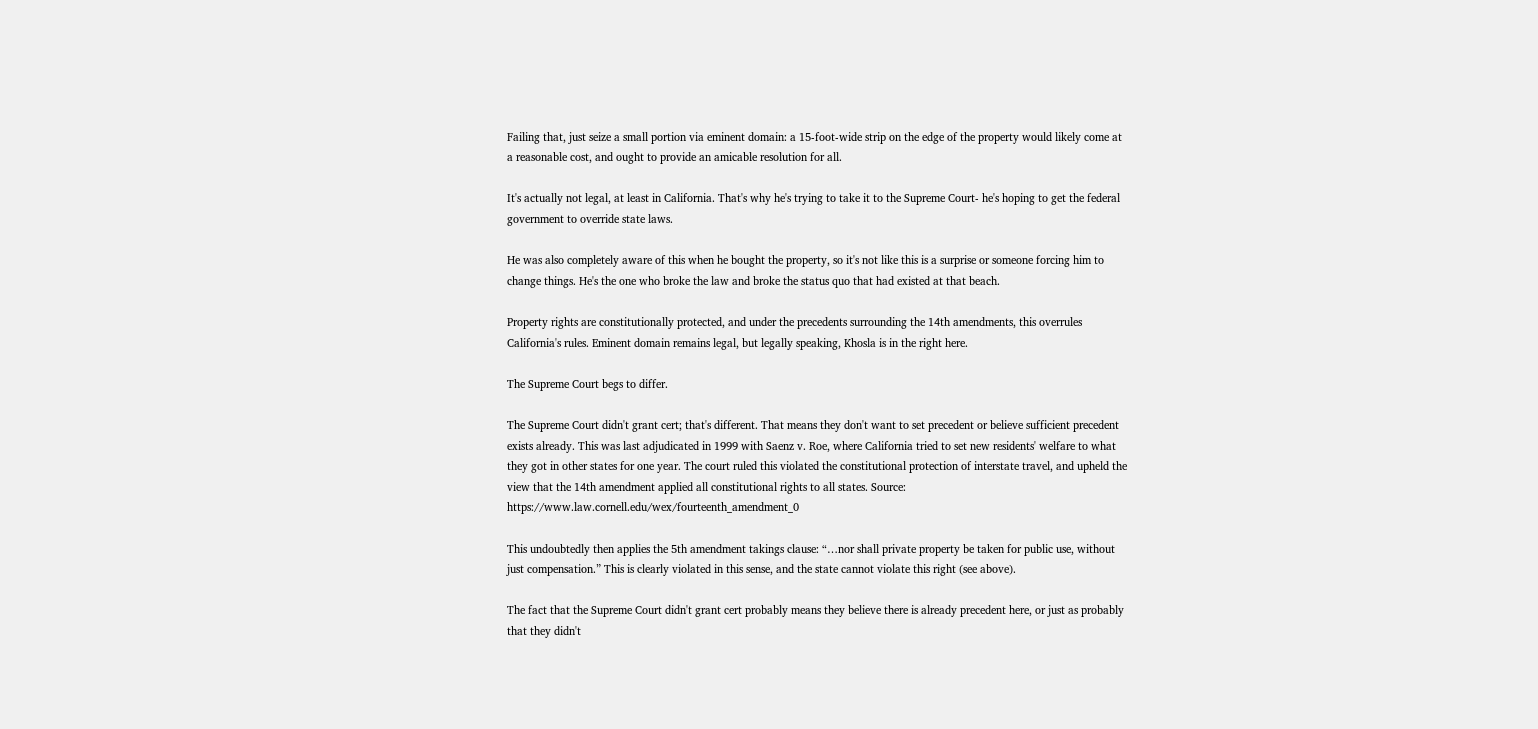Failing that, just seize a small portion via eminent domain: a 15-foot-wide strip on the edge of the property would likely come at a reasonable cost, and ought to provide an amicable resolution for all.

It's actually not legal, at least in California. That's why he's trying to take it to the Supreme Court- he's hoping to get the federal government to override state laws.

He was also completely aware of this when he bought the property, so it's not like this is a surprise or someone forcing him to change things. He's the one who broke the law and broke the status quo that had existed at that beach.

Property rights are constitutionally protected, and under the precedents surrounding the 14th amendments, this overrules California's rules. Eminent domain remains legal, but legally speaking, Khosla is in the right here.

The Supreme Court begs to differ.

The Supreme Court didn't grant cert; that's different. That means they don't want to set precedent or believe sufficient precedent exists already. This was last adjudicated in 1999 with Saenz v. Roe, where California tried to set new residents' welfare to what they got in other states for one year. The court ruled this violated the constitutional protection of interstate travel, and upheld the view that the 14th amendment applied all constitutional rights to all states. Source: https://www.law.cornell.edu/wex/fourteenth_amendment_0

This undoubtedly then applies the 5th amendment takings clause: “…nor shall private property be taken for public use, without just compensation.” This is clearly violated in this sense, and the state cannot violate this right (see above).

The fact that the Supreme Court didn't grant cert probably means they believe there is already precedent here, or just as probably that they didn't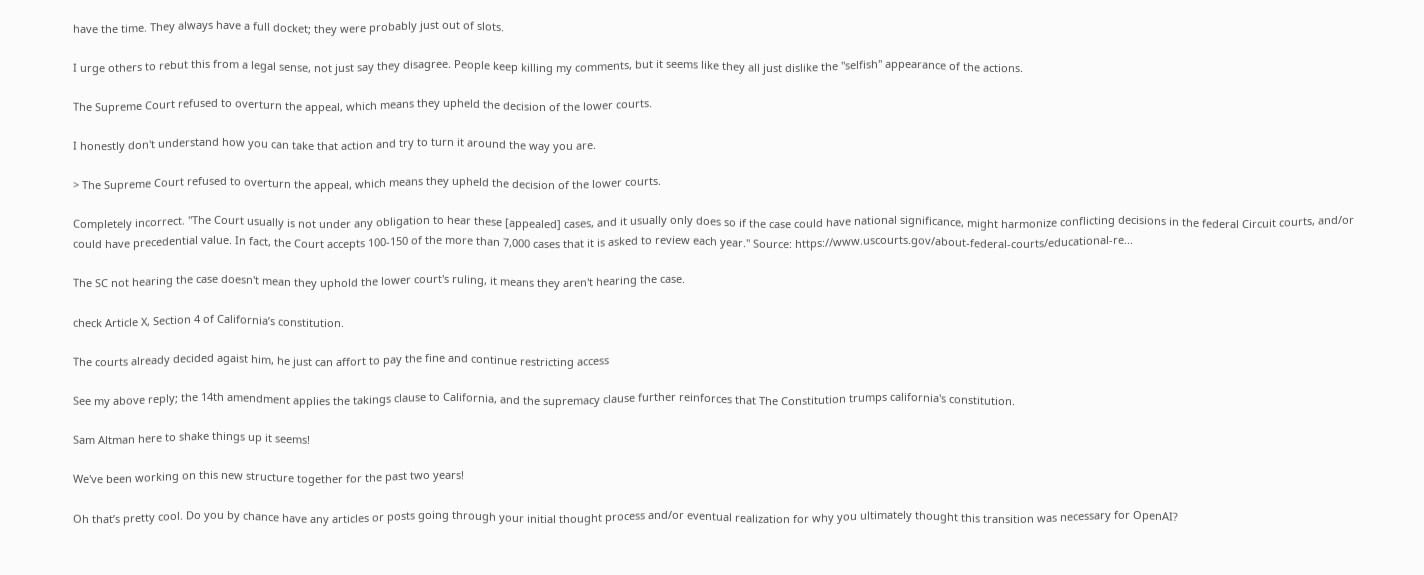have the time. They always have a full docket; they were probably just out of slots.

I urge others to rebut this from a legal sense, not just say they disagree. People keep killing my comments, but it seems like they all just dislike the "selfish" appearance of the actions.

The Supreme Court refused to overturn the appeal, which means they upheld the decision of the lower courts.

I honestly don't understand how you can take that action and try to turn it around the way you are.

> The Supreme Court refused to overturn the appeal, which means they upheld the decision of the lower courts.

Completely incorrect. "The Court usually is not under any obligation to hear these [appealed] cases, and it usually only does so if the case could have national significance, might harmonize conflicting decisions in the federal Circuit courts, and/or could have precedential value. In fact, the Court accepts 100-150 of the more than 7,000 cases that it is asked to review each year." Source: https://www.uscourts.gov/about-federal-courts/educational-re...

The SC not hearing the case doesn't mean they uphold the lower court's ruling, it means they aren't hearing the case.

check Article X, Section 4 of California’s constitution.

The courts already decided agaist him, he just can affort to pay the fine and continue restricting access

See my above reply; the 14th amendment applies the takings clause to California, and the supremacy clause further reinforces that The Constitution trumps california's constitution.

Sam Altman here to shake things up it seems!

We've been working on this new structure together for the past two years!

Oh that’s pretty cool. Do you by chance have any articles or posts going through your initial thought process and/or eventual realization for why you ultimately thought this transition was necessary for OpenAI?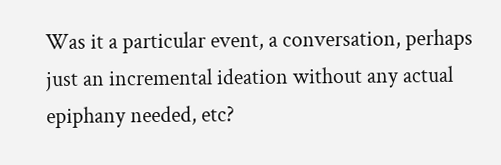Was it a particular event, a conversation, perhaps just an incremental ideation without any actual epiphany needed, etc?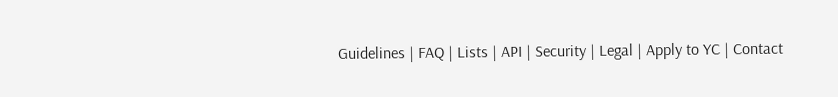Guidelines | FAQ | Lists | API | Security | Legal | Apply to YC | Contact